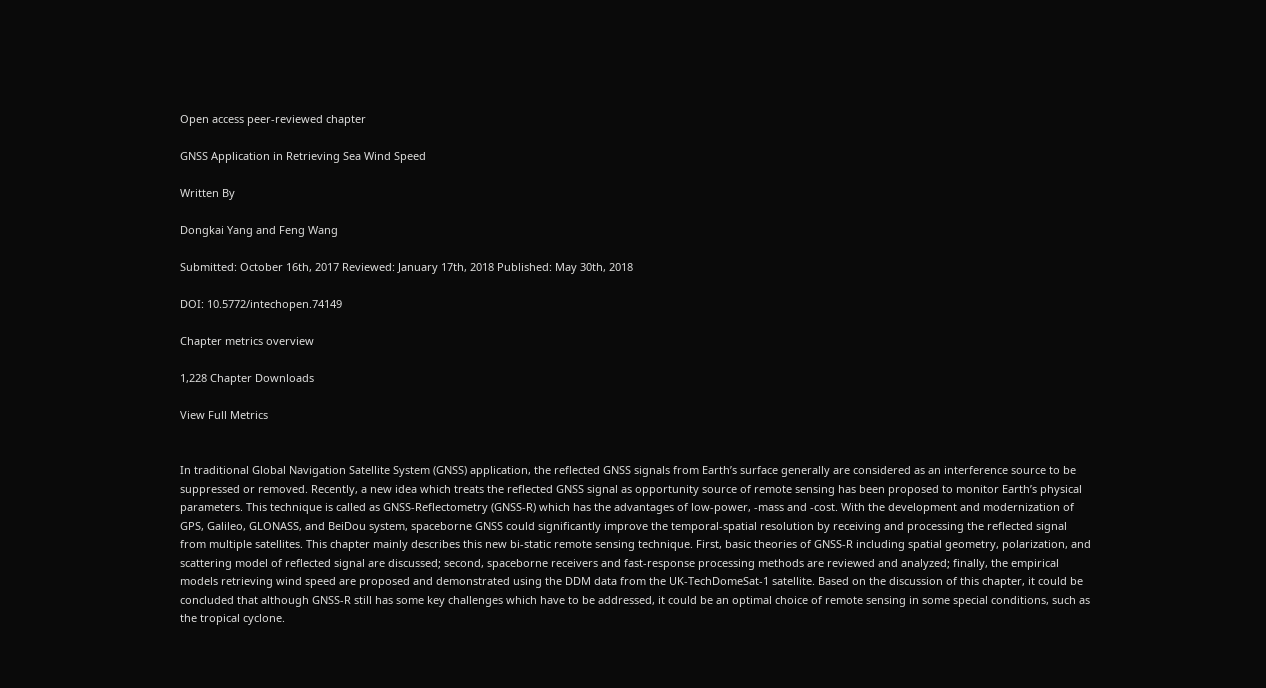Open access peer-reviewed chapter

GNSS Application in Retrieving Sea Wind Speed

Written By

Dongkai Yang and Feng Wang

Submitted: October 16th, 2017 Reviewed: January 17th, 2018 Published: May 30th, 2018

DOI: 10.5772/intechopen.74149

Chapter metrics overview

1,228 Chapter Downloads

View Full Metrics


In traditional Global Navigation Satellite System (GNSS) application, the reflected GNSS signals from Earth’s surface generally are considered as an interference source to be suppressed or removed. Recently, a new idea which treats the reflected GNSS signal as opportunity source of remote sensing has been proposed to monitor Earth’s physical parameters. This technique is called as GNSS-Reflectometry (GNSS-R) which has the advantages of low-power, -mass and -cost. With the development and modernization of GPS, Galileo, GLONASS, and BeiDou system, spaceborne GNSS could significantly improve the temporal-spatial resolution by receiving and processing the reflected signal from multiple satellites. This chapter mainly describes this new bi-static remote sensing technique. First, basic theories of GNSS-R including spatial geometry, polarization, and scattering model of reflected signal are discussed; second, spaceborne receivers and fast-response processing methods are reviewed and analyzed; finally, the empirical models retrieving wind speed are proposed and demonstrated using the DDM data from the UK-TechDomeSat-1 satellite. Based on the discussion of this chapter, it could be concluded that although GNSS-R still has some key challenges which have to be addressed, it could be an optimal choice of remote sensing in some special conditions, such as the tropical cyclone.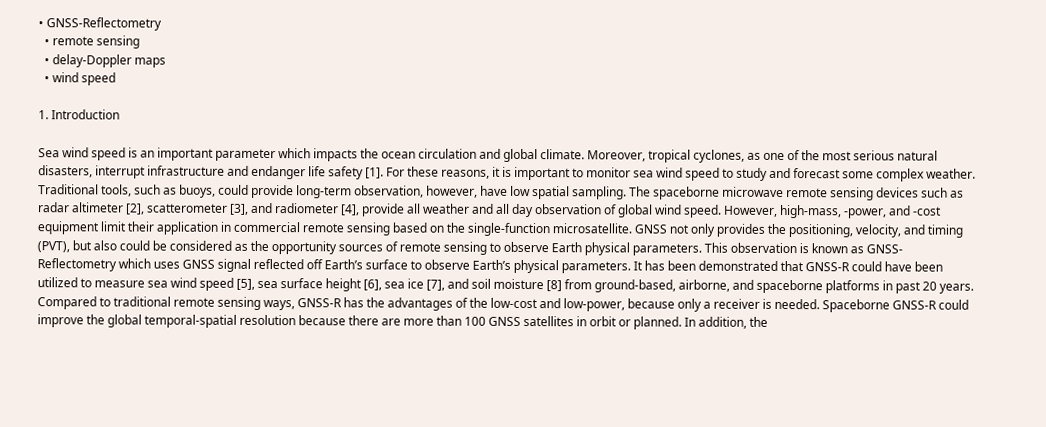• GNSS-Reflectometry
  • remote sensing
  • delay-Doppler maps
  • wind speed

1. Introduction

Sea wind speed is an important parameter which impacts the ocean circulation and global climate. Moreover, tropical cyclones, as one of the most serious natural disasters, interrupt infrastructure and endanger life safety [1]. For these reasons, it is important to monitor sea wind speed to study and forecast some complex weather. Traditional tools, such as buoys, could provide long-term observation, however, have low spatial sampling. The spaceborne microwave remote sensing devices such as radar altimeter [2], scatterometer [3], and radiometer [4], provide all weather and all day observation of global wind speed. However, high-mass, -power, and -cost equipment limit their application in commercial remote sensing based on the single-function microsatellite. GNSS not only provides the positioning, velocity, and timing (PVT), but also could be considered as the opportunity sources of remote sensing to observe Earth physical parameters. This observation is known as GNSS-Reflectometry which uses GNSS signal reflected off Earth’s surface to observe Earth’s physical parameters. It has been demonstrated that GNSS-R could have been utilized to measure sea wind speed [5], sea surface height [6], sea ice [7], and soil moisture [8] from ground-based, airborne, and spaceborne platforms in past 20 years. Compared to traditional remote sensing ways, GNSS-R has the advantages of the low-cost and low-power, because only a receiver is needed. Spaceborne GNSS-R could improve the global temporal-spatial resolution because there are more than 100 GNSS satellites in orbit or planned. In addition, the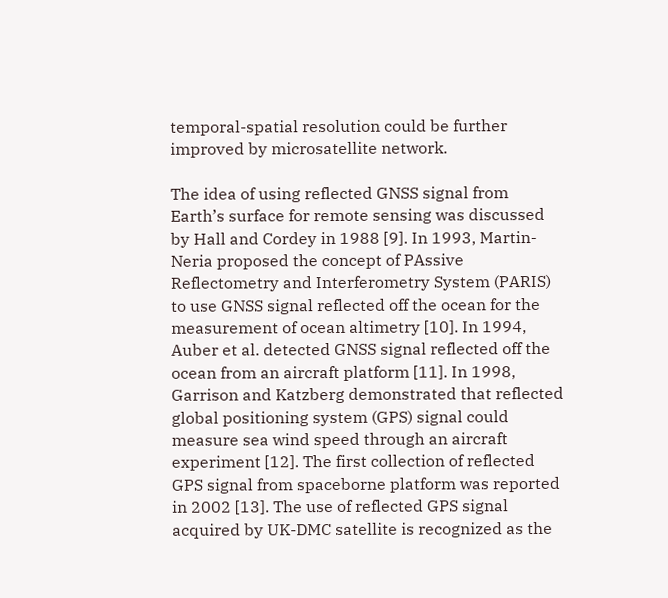temporal-spatial resolution could be further improved by microsatellite network.

The idea of using reflected GNSS signal from Earth’s surface for remote sensing was discussed by Hall and Cordey in 1988 [9]. In 1993, Martin-Neria proposed the concept of PAssive Reflectometry and Interferometry System (PARIS) to use GNSS signal reflected off the ocean for the measurement of ocean altimetry [10]. In 1994, Auber et al. detected GNSS signal reflected off the ocean from an aircraft platform [11]. In 1998, Garrison and Katzberg demonstrated that reflected global positioning system (GPS) signal could measure sea wind speed through an aircraft experiment [12]. The first collection of reflected GPS signal from spaceborne platform was reported in 2002 [13]. The use of reflected GPS signal acquired by UK-DMC satellite is recognized as the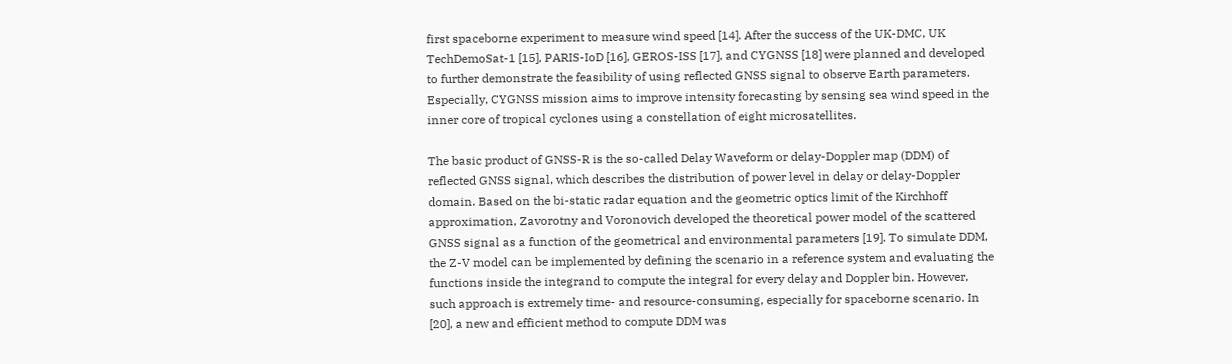first spaceborne experiment to measure wind speed [14]. After the success of the UK-DMC, UK TechDemoSat-1 [15], PARIS-IoD [16], GEROS-ISS [17], and CYGNSS [18] were planned and developed to further demonstrate the feasibility of using reflected GNSS signal to observe Earth parameters. Especially, CYGNSS mission aims to improve intensity forecasting by sensing sea wind speed in the inner core of tropical cyclones using a constellation of eight microsatellites.

The basic product of GNSS-R is the so-called Delay Waveform or delay-Doppler map (DDM) of reflected GNSS signal, which describes the distribution of power level in delay or delay-Doppler domain. Based on the bi-static radar equation and the geometric optics limit of the Kirchhoff approximation, Zavorotny and Voronovich developed the theoretical power model of the scattered GNSS signal as a function of the geometrical and environmental parameters [19]. To simulate DDM, the Z-V model can be implemented by defining the scenario in a reference system and evaluating the functions inside the integrand to compute the integral for every delay and Doppler bin. However, such approach is extremely time- and resource-consuming, especially for spaceborne scenario. In [20], a new and efficient method to compute DDM was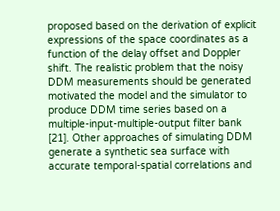proposed based on the derivation of explicit expressions of the space coordinates as a function of the delay offset and Doppler shift. The realistic problem that the noisy DDM measurements should be generated motivated the model and the simulator to produce DDM time series based on a multiple-input-multiple-output filter bank [21]. Other approaches of simulating DDM generate a synthetic sea surface with accurate temporal-spatial correlations and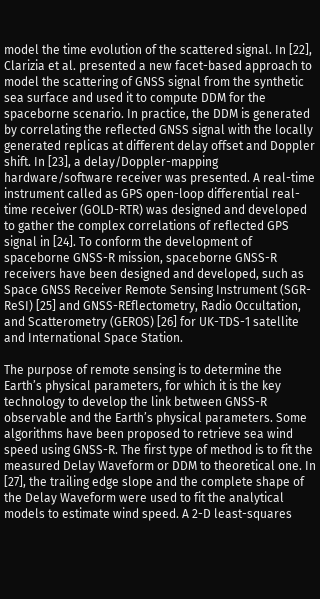model the time evolution of the scattered signal. In [22], Clarizia et al. presented a new facet-based approach to model the scattering of GNSS signal from the synthetic sea surface and used it to compute DDM for the spaceborne scenario. In practice, the DDM is generated by correlating the reflected GNSS signal with the locally generated replicas at different delay offset and Doppler shift. In [23], a delay/Doppler-mapping hardware/software receiver was presented. A real-time instrument called as GPS open-loop differential real-time receiver (GOLD-RTR) was designed and developed to gather the complex correlations of reflected GPS signal in [24]. To conform the development of spaceborne GNSS-R mission, spaceborne GNSS-R receivers have been designed and developed, such as Space GNSS Receiver Remote Sensing Instrument (SGR-ReSI) [25] and GNSS-REflectometry, Radio Occultation, and Scatterometry (GEROS) [26] for UK-TDS-1 satellite and International Space Station.

The purpose of remote sensing is to determine the Earth’s physical parameters, for which it is the key technology to develop the link between GNSS-R observable and the Earth’s physical parameters. Some algorithms have been proposed to retrieve sea wind speed using GNSS-R. The first type of method is to fit the measured Delay Waveform or DDM to theoretical one. In [27], the trailing edge slope and the complete shape of the Delay Waveform were used to fit the analytical models to estimate wind speed. A 2-D least-squares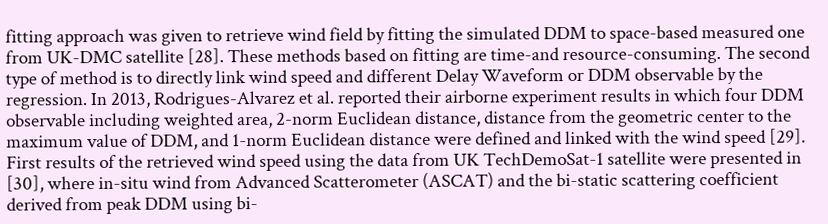fitting approach was given to retrieve wind field by fitting the simulated DDM to space-based measured one from UK-DMC satellite [28]. These methods based on fitting are time-and resource-consuming. The second type of method is to directly link wind speed and different Delay Waveform or DDM observable by the regression. In 2013, Rodrigues-Alvarez et al. reported their airborne experiment results in which four DDM observable including weighted area, 2-norm Euclidean distance, distance from the geometric center to the maximum value of DDM, and 1-norm Euclidean distance were defined and linked with the wind speed [29]. First results of the retrieved wind speed using the data from UK TechDemoSat-1 satellite were presented in [30], where in-situ wind from Advanced Scatterometer (ASCAT) and the bi-static scattering coefficient derived from peak DDM using bi-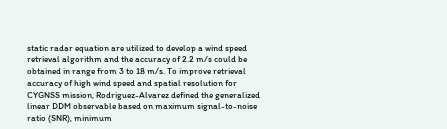static radar equation are utilized to develop a wind speed retrieval algorithm and the accuracy of 2.2 m/s could be obtained in range from 3 to 18 m/s. To improve retrieval accuracy of high wind speed and spatial resolution for CYGNSS mission, Rodriguez-Alvarez defined the generalized linear DDM observable based on maximum signal-to-noise ratio (SNR), minimum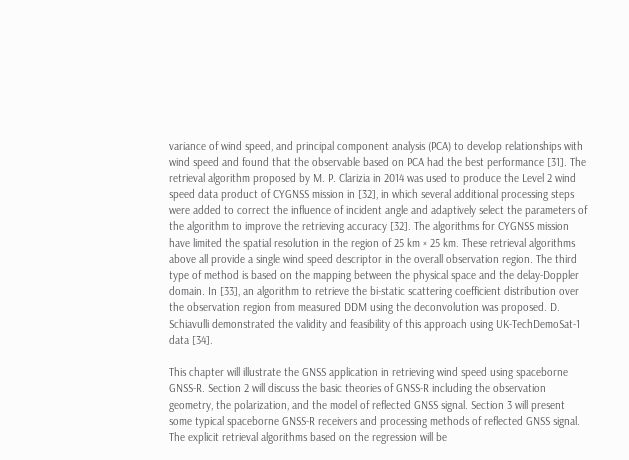variance of wind speed, and principal component analysis (PCA) to develop relationships with wind speed and found that the observable based on PCA had the best performance [31]. The retrieval algorithm proposed by M. P. Clarizia in 2014 was used to produce the Level 2 wind speed data product of CYGNSS mission in [32], in which several additional processing steps were added to correct the influence of incident angle and adaptively select the parameters of the algorithm to improve the retrieving accuracy [32]. The algorithms for CYGNSS mission have limited the spatial resolution in the region of 25 km × 25 km. These retrieval algorithms above all provide a single wind speed descriptor in the overall observation region. The third type of method is based on the mapping between the physical space and the delay-Doppler domain. In [33], an algorithm to retrieve the bi-static scattering coefficient distribution over the observation region from measured DDM using the deconvolution was proposed. D. Schiavulli demonstrated the validity and feasibility of this approach using UK-TechDemoSat-1 data [34].

This chapter will illustrate the GNSS application in retrieving wind speed using spaceborne GNSS-R. Section 2 will discuss the basic theories of GNSS-R including the observation geometry, the polarization, and the model of reflected GNSS signal. Section 3 will present some typical spaceborne GNSS-R receivers and processing methods of reflected GNSS signal. The explicit retrieval algorithms based on the regression will be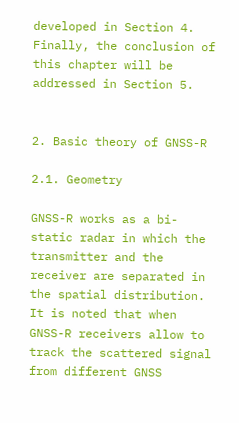developed in Section 4. Finally, the conclusion of this chapter will be addressed in Section 5.


2. Basic theory of GNSS-R

2.1. Geometry

GNSS-R works as a bi-static radar in which the transmitter and the receiver are separated in the spatial distribution. It is noted that when GNSS-R receivers allow to track the scattered signal from different GNSS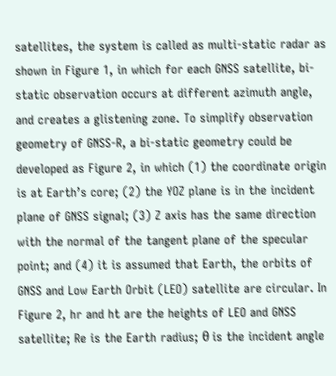satellites, the system is called as multi-static radar as shown in Figure 1, in which for each GNSS satellite, bi-static observation occurs at different azimuth angle, and creates a glistening zone. To simplify observation geometry of GNSS-R, a bi-static geometry could be developed as Figure 2, in which (1) the coordinate origin is at Earth’s core; (2) the YOZ plane is in the incident plane of GNSS signal; (3) Z axis has the same direction with the normal of the tangent plane of the specular point; and (4) it is assumed that Earth, the orbits of GNSS and Low Earth Orbit (LEO) satellite are circular. In Figure 2, hr and ht are the heights of LEO and GNSS satellite; Re is the Earth radius; θ is the incident angle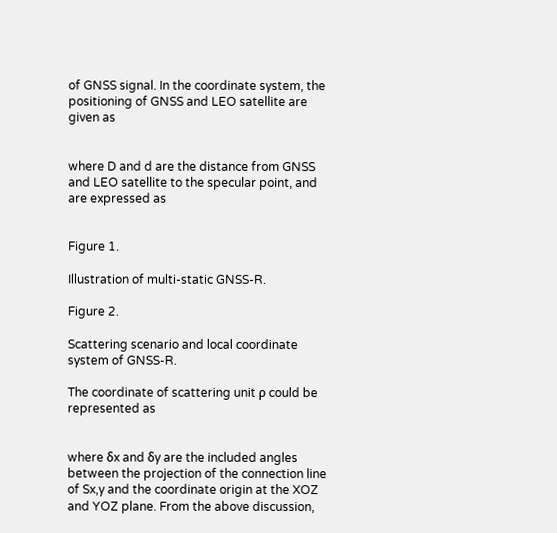of GNSS signal. In the coordinate system, the positioning of GNSS and LEO satellite are given as


where D and d are the distance from GNSS and LEO satellite to the specular point, and are expressed as


Figure 1.

Illustration of multi-static GNSS-R.

Figure 2.

Scattering scenario and local coordinate system of GNSS-R.

The coordinate of scattering unit ρ could be represented as


where δx and δy are the included angles between the projection of the connection line of Sx,y and the coordinate origin at the XOZ and YOZ plane. From the above discussion,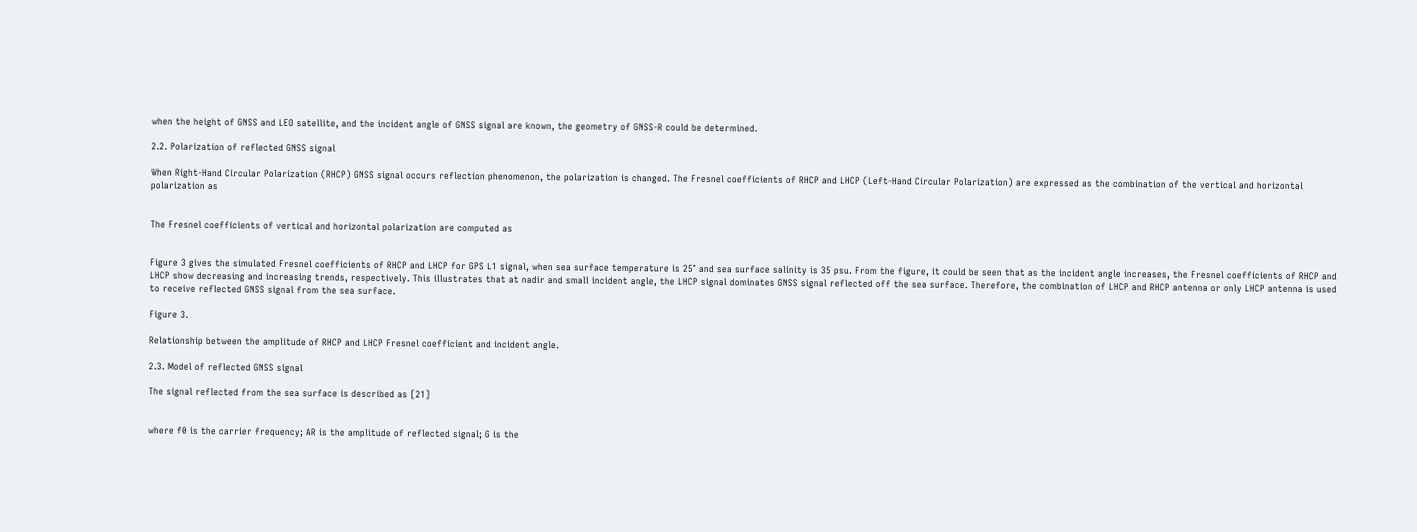when the height of GNSS and LEO satellite, and the incident angle of GNSS signal are known, the geometry of GNSS-R could be determined.

2.2. Polarization of reflected GNSS signal

When Right-Hand Circular Polarization (RHCP) GNSS signal occurs reflection phenomenon, the polarization is changed. The Fresnel coefficients of RHCP and LHCP (Left-Hand Circular Polarization) are expressed as the combination of the vertical and horizontal polarization as


The Fresnel coefficients of vertical and horizontal polarization are computed as


Figure 3 gives the simulated Fresnel coefficients of RHCP and LHCP for GPS L1 signal, when sea surface temperature is 25° and sea surface salinity is 35 psu. From the figure, it could be seen that as the incident angle increases, the Fresnel coefficients of RHCP and LHCP show decreasing and increasing trends, respectively. This illustrates that at nadir and small incident angle, the LHCP signal dominates GNSS signal reflected off the sea surface. Therefore, the combination of LHCP and RHCP antenna or only LHCP antenna is used to receive reflected GNSS signal from the sea surface.

Figure 3.

Relationship between the amplitude of RHCP and LHCP Fresnel coefficient and incident angle.

2.3. Model of reflected GNSS signal

The signal reflected from the sea surface is described as [21]


where f0 is the carrier frequency; AR is the amplitude of reflected signal; G is the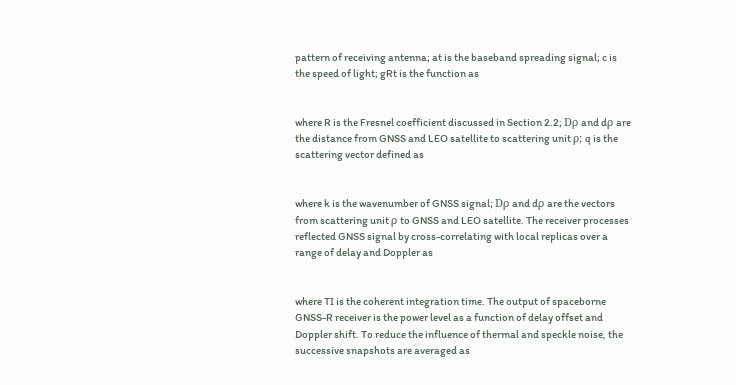pattern of receiving antenna; at is the baseband spreading signal; c is the speed of light; gRt is the function as


where R is the Fresnel coefficient discussed in Section 2.2; Dρ and dρ are the distance from GNSS and LEO satellite to scattering unit ρ; q is the scattering vector defined as


where k is the wavenumber of GNSS signal; Dρ and dρ are the vectors from scattering unit ρ to GNSS and LEO satellite. The receiver processes reflected GNSS signal by cross-correlating with local replicas over a range of delay and Doppler as


where TI is the coherent integration time. The output of spaceborne GNSS-R receiver is the power level as a function of delay offset and Doppler shift. To reduce the influence of thermal and speckle noise, the successive snapshots are averaged as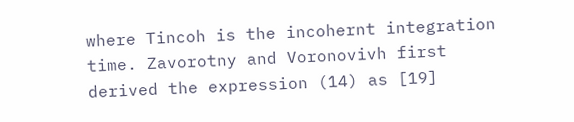where Tincoh is the incohernt integration time. Zavorotny and Voronovivh first derived the expression (14) as [19]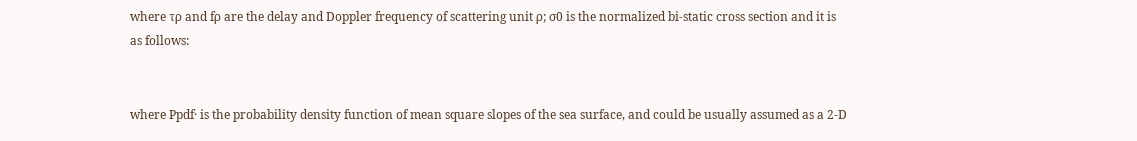where τρ and fρ are the delay and Doppler frequency of scattering unit ρ; σ0 is the normalized bi-static cross section and it is as follows:


where Ppdf· is the probability density function of mean square slopes of the sea surface, and could be usually assumed as a 2-D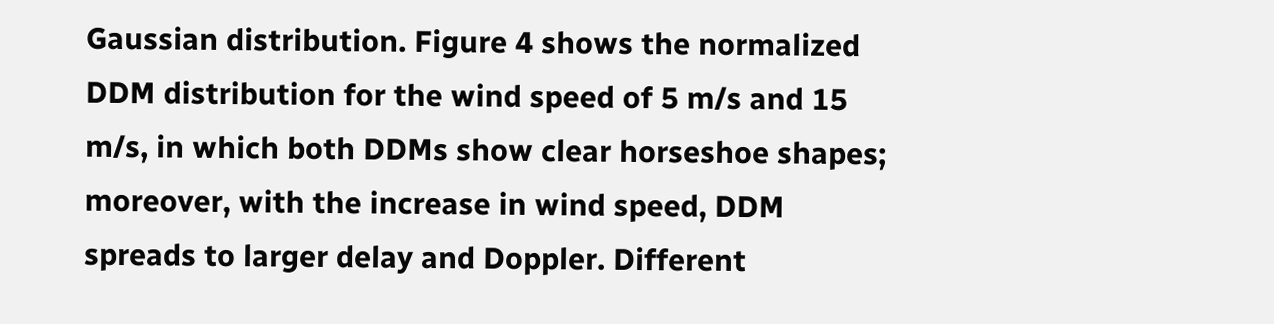Gaussian distribution. Figure 4 shows the normalized DDM distribution for the wind speed of 5 m/s and 15 m/s, in which both DDMs show clear horseshoe shapes; moreover, with the increase in wind speed, DDM spreads to larger delay and Doppler. Different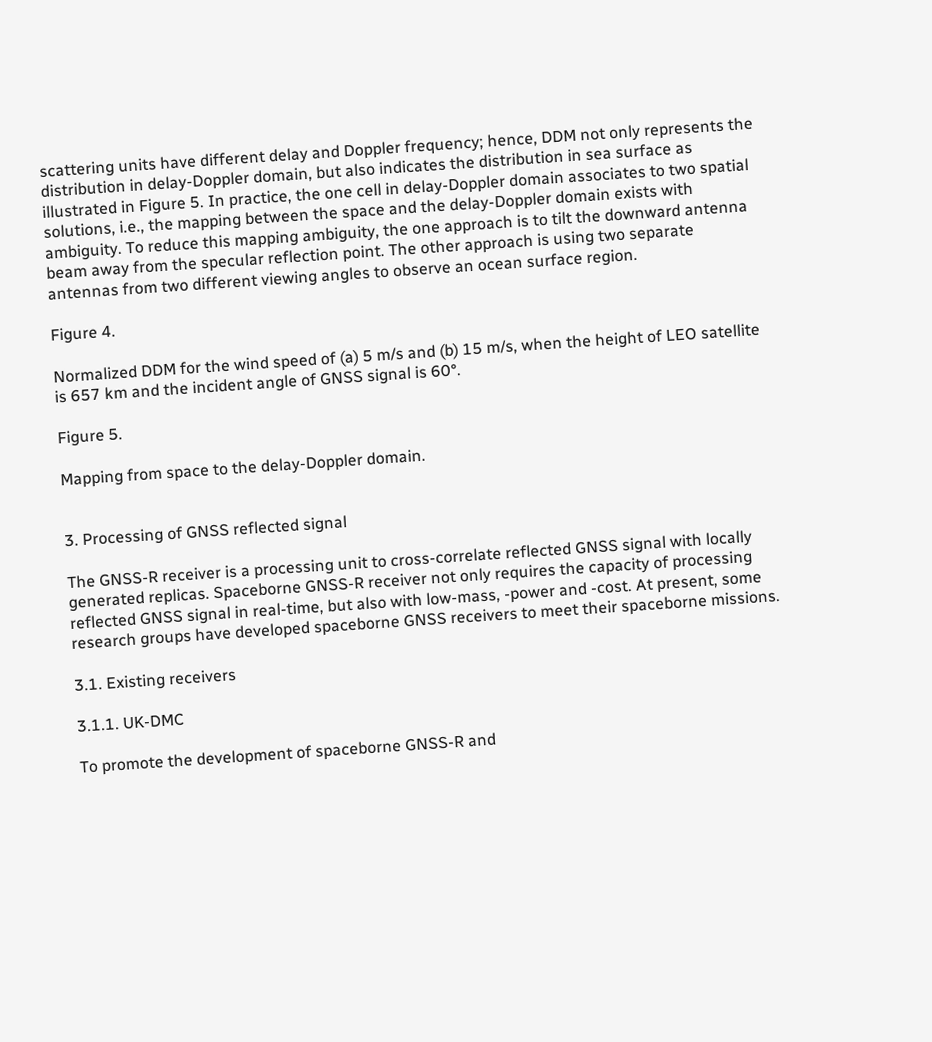scattering units have different delay and Doppler frequency; hence, DDM not only represents the distribution in delay-Doppler domain, but also indicates the distribution in sea surface as illustrated in Figure 5. In practice, the one cell in delay-Doppler domain associates to two spatial solutions, i.e., the mapping between the space and the delay-Doppler domain exists with ambiguity. To reduce this mapping ambiguity, the one approach is to tilt the downward antenna beam away from the specular reflection point. The other approach is using two separate antennas from two different viewing angles to observe an ocean surface region.

Figure 4.

Normalized DDM for the wind speed of (a) 5 m/s and (b) 15 m/s, when the height of LEO satellite is 657 km and the incident angle of GNSS signal is 60°.

Figure 5.

Mapping from space to the delay-Doppler domain.


3. Processing of GNSS reflected signal

The GNSS-R receiver is a processing unit to cross-correlate reflected GNSS signal with locally generated replicas. Spaceborne GNSS-R receiver not only requires the capacity of processing reflected GNSS signal in real-time, but also with low-mass, -power and -cost. At present, some research groups have developed spaceborne GNSS receivers to meet their spaceborne missions.

3.1. Existing receivers

3.1.1. UK-DMC

To promote the development of spaceborne GNSS-R and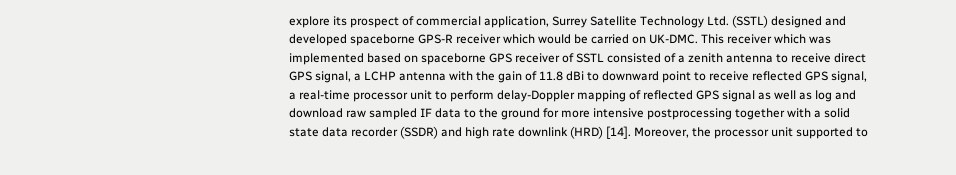explore its prospect of commercial application, Surrey Satellite Technology Ltd. (SSTL) designed and developed spaceborne GPS-R receiver which would be carried on UK-DMC. This receiver which was implemented based on spaceborne GPS receiver of SSTL consisted of a zenith antenna to receive direct GPS signal, a LCHP antenna with the gain of 11.8 dBi to downward point to receive reflected GPS signal, a real-time processor unit to perform delay-Doppler mapping of reflected GPS signal as well as log and download raw sampled IF data to the ground for more intensive postprocessing together with a solid state data recorder (SSDR) and high rate downlink (HRD) [14]. Moreover, the processor unit supported to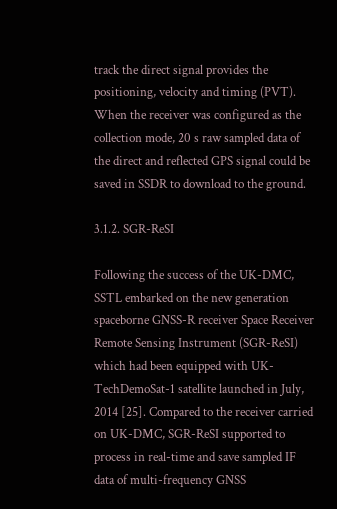track the direct signal provides the positioning, velocity and timing (PVT). When the receiver was configured as the collection mode, 20 s raw sampled data of the direct and reflected GPS signal could be saved in SSDR to download to the ground.

3.1.2. SGR-ReSI

Following the success of the UK-DMC, SSTL embarked on the new generation spaceborne GNSS-R receiver Space Receiver Remote Sensing Instrument (SGR-ReSI) which had been equipped with UK-TechDemoSat-1 satellite launched in July, 2014 [25]. Compared to the receiver carried on UK-DMC, SGR-ReSI supported to process in real-time and save sampled IF data of multi-frequency GNSS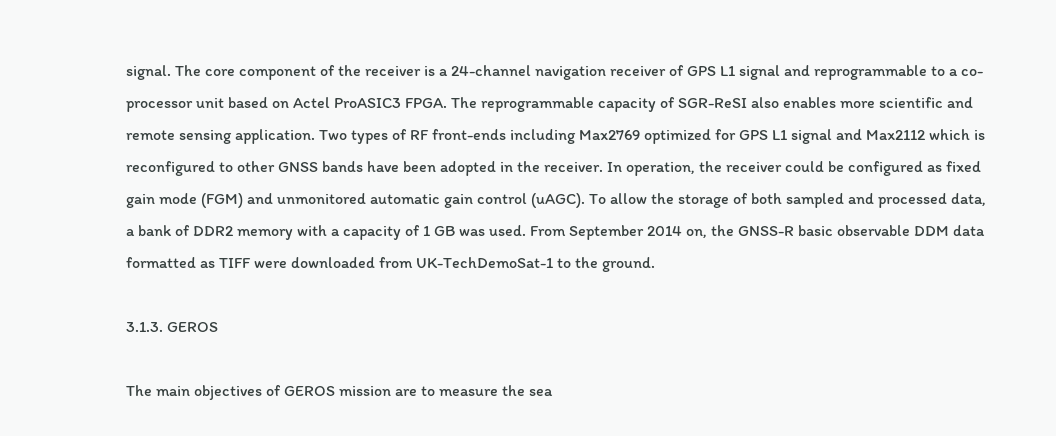signal. The core component of the receiver is a 24-channel navigation receiver of GPS L1 signal and reprogrammable to a co-processor unit based on Actel ProASIC3 FPGA. The reprogrammable capacity of SGR-ReSI also enables more scientific and remote sensing application. Two types of RF front-ends including Max2769 optimized for GPS L1 signal and Max2112 which is reconfigured to other GNSS bands have been adopted in the receiver. In operation, the receiver could be configured as fixed gain mode (FGM) and unmonitored automatic gain control (uAGC). To allow the storage of both sampled and processed data, a bank of DDR2 memory with a capacity of 1 GB was used. From September 2014 on, the GNSS-R basic observable DDM data formatted as TIFF were downloaded from UK-TechDemoSat-1 to the ground.

3.1.3. GEROS

The main objectives of GEROS mission are to measure the sea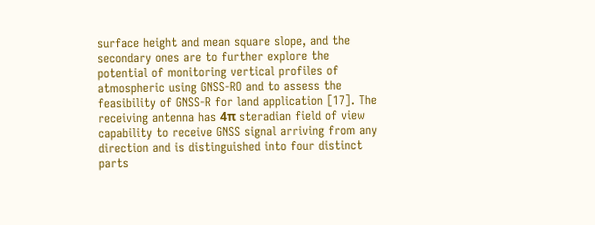surface height and mean square slope, and the secondary ones are to further explore the potential of monitoring vertical profiles of atmospheric using GNSS-RO and to assess the feasibility of GNSS-R for land application [17]. The receiving antenna has 4π steradian field of view capability to receive GNSS signal arriving from any direction and is distinguished into four distinct parts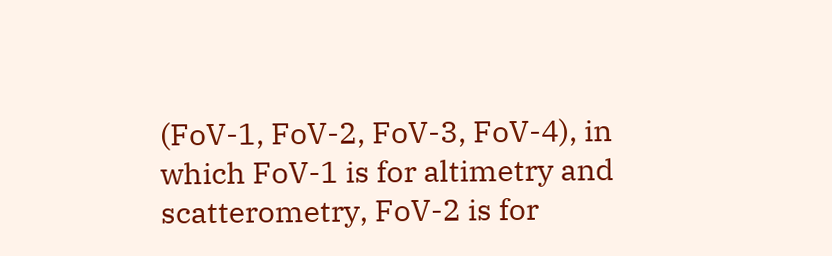(FoV-1, FoV-2, FoV-3, FoV-4), in which FoV-1 is for altimetry and scatterometry, FoV-2 is for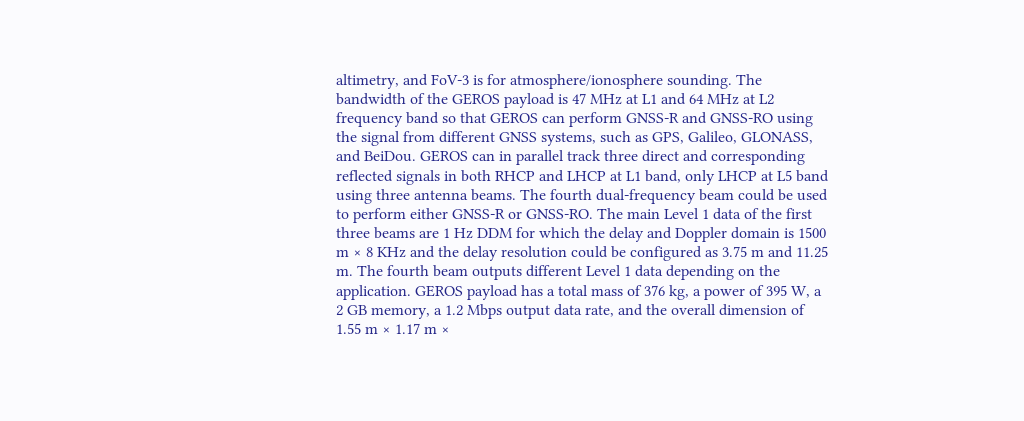altimetry, and FoV-3 is for atmosphere/ionosphere sounding. The bandwidth of the GEROS payload is 47 MHz at L1 and 64 MHz at L2 frequency band so that GEROS can perform GNSS-R and GNSS-RO using the signal from different GNSS systems, such as GPS, Galileo, GLONASS, and BeiDou. GEROS can in parallel track three direct and corresponding reflected signals in both RHCP and LHCP at L1 band, only LHCP at L5 band using three antenna beams. The fourth dual-frequency beam could be used to perform either GNSS-R or GNSS-RO. The main Level 1 data of the first three beams are 1 Hz DDM for which the delay and Doppler domain is 1500 m × 8 KHz and the delay resolution could be configured as 3.75 m and 11.25 m. The fourth beam outputs different Level 1 data depending on the application. GEROS payload has a total mass of 376 kg, a power of 395 W, a 2 GB memory, a 1.2 Mbps output data rate, and the overall dimension of 1.55 m × 1.17 m ×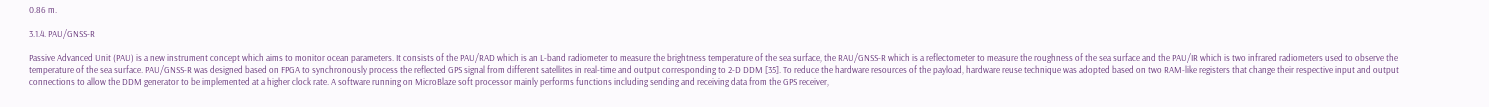0.86 m.

3.1.4. PAU/GNSS-R

Passive Advanced Unit (PAU) is a new instrument concept which aims to monitor ocean parameters. It consists of the PAU/RAD which is an L-band radiometer to measure the brightness temperature of the sea surface, the RAU/GNSS-R which is a reflectometer to measure the roughness of the sea surface and the PAU/IR which is two infrared radiometers used to observe the temperature of the sea surface. PAU/GNSS-R was designed based on FPGA to synchronously process the reflected GPS signal from different satellites in real-time and output corresponding to 2-D DDM [35]. To reduce the hardware resources of the payload, hardware reuse technique was adopted based on two RAM-like registers that change their respective input and output connections to allow the DDM generator to be implemented at a higher clock rate. A software running on MicroBlaze soft processor mainly performs functions including sending and receiving data from the GPS receiver,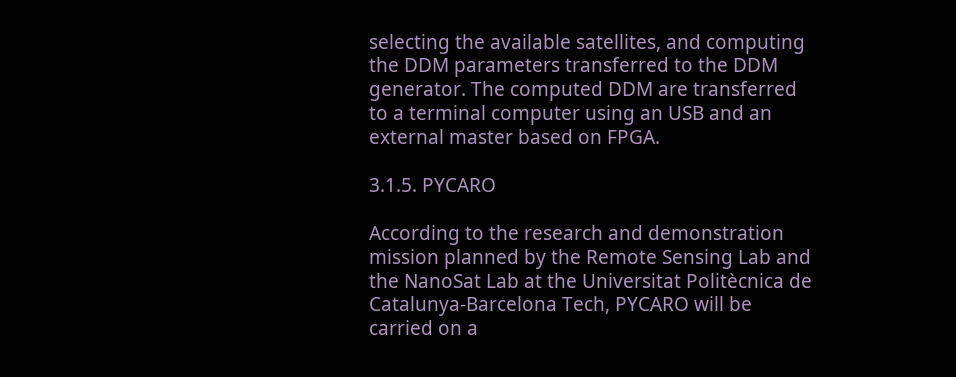selecting the available satellites, and computing the DDM parameters transferred to the DDM generator. The computed DDM are transferred to a terminal computer using an USB and an external master based on FPGA.

3.1.5. PYCARO

According to the research and demonstration mission planned by the Remote Sensing Lab and the NanoSat Lab at the Universitat Politècnica de Catalunya-Barcelona Tech, PYCARO will be carried on a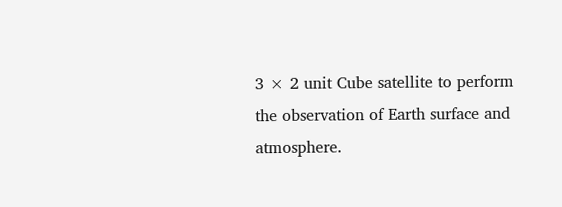3 × 2 unit Cube satellite to perform the observation of Earth surface and atmosphere.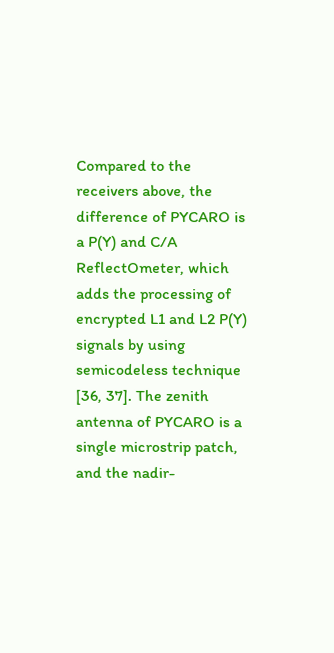Compared to the receivers above, the difference of PYCARO is a P(Y) and C/A ReflectOmeter, which adds the processing of encrypted L1 and L2 P(Y) signals by using semicodeless technique [36, 37]. The zenith antenna of PYCARO is a single microstrip patch, and the nadir-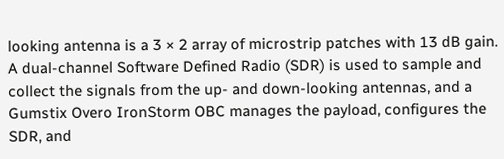looking antenna is a 3 × 2 array of microstrip patches with 13 dB gain. A dual-channel Software Defined Radio (SDR) is used to sample and collect the signals from the up- and down-looking antennas, and a Gumstix Overo IronStorm OBC manages the payload, configures the SDR, and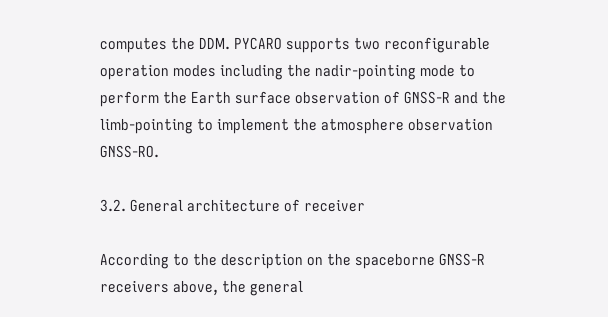computes the DDM. PYCARO supports two reconfigurable operation modes including the nadir-pointing mode to perform the Earth surface observation of GNSS-R and the limb-pointing to implement the atmosphere observation GNSS-RO.

3.2. General architecture of receiver

According to the description on the spaceborne GNSS-R receivers above, the general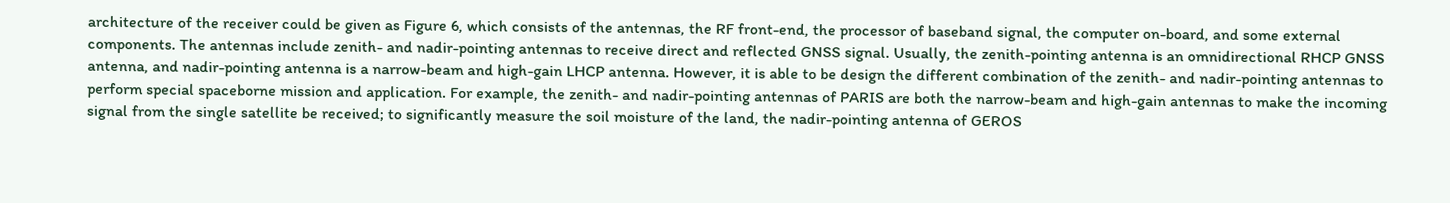architecture of the receiver could be given as Figure 6, which consists of the antennas, the RF front-end, the processor of baseband signal, the computer on-board, and some external components. The antennas include zenith- and nadir-pointing antennas to receive direct and reflected GNSS signal. Usually, the zenith-pointing antenna is an omnidirectional RHCP GNSS antenna, and nadir-pointing antenna is a narrow-beam and high-gain LHCP antenna. However, it is able to be design the different combination of the zenith- and nadir-pointing antennas to perform special spaceborne mission and application. For example, the zenith- and nadir-pointing antennas of PARIS are both the narrow-beam and high-gain antennas to make the incoming signal from the single satellite be received; to significantly measure the soil moisture of the land, the nadir-pointing antenna of GEROS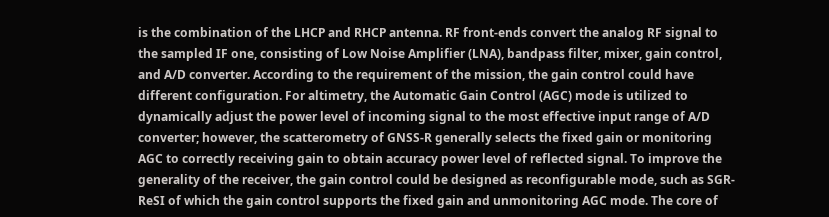is the combination of the LHCP and RHCP antenna. RF front-ends convert the analog RF signal to the sampled IF one, consisting of Low Noise Amplifier (LNA), bandpass filter, mixer, gain control, and A/D converter. According to the requirement of the mission, the gain control could have different configuration. For altimetry, the Automatic Gain Control (AGC) mode is utilized to dynamically adjust the power level of incoming signal to the most effective input range of A/D converter; however, the scatterometry of GNSS-R generally selects the fixed gain or monitoring AGC to correctly receiving gain to obtain accuracy power level of reflected signal. To improve the generality of the receiver, the gain control could be designed as reconfigurable mode, such as SGR-ReSI of which the gain control supports the fixed gain and unmonitoring AGC mode. The core of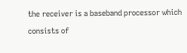the receiver is a baseband processor which consists of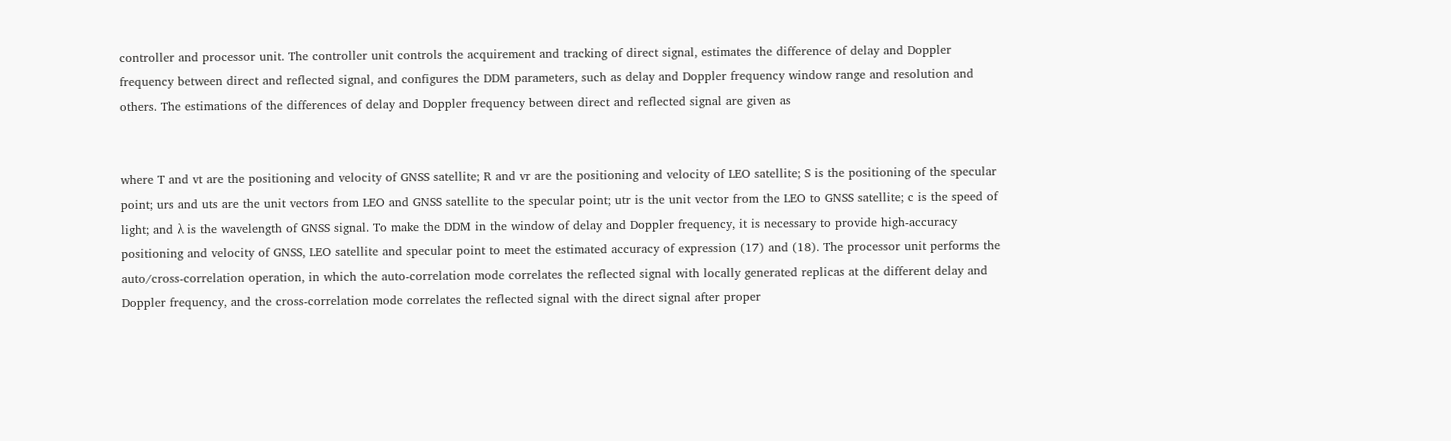controller and processor unit. The controller unit controls the acquirement and tracking of direct signal, estimates the difference of delay and Doppler frequency between direct and reflected signal, and configures the DDM parameters, such as delay and Doppler frequency window range and resolution and others. The estimations of the differences of delay and Doppler frequency between direct and reflected signal are given as


where T and vt are the positioning and velocity of GNSS satellite; R and vr are the positioning and velocity of LEO satellite; S is the positioning of the specular point; urs and uts are the unit vectors from LEO and GNSS satellite to the specular point; utr is the unit vector from the LEO to GNSS satellite; c is the speed of light; and λ is the wavelength of GNSS signal. To make the DDM in the window of delay and Doppler frequency, it is necessary to provide high-accuracy positioning and velocity of GNSS, LEO satellite and specular point to meet the estimated accuracy of expression (17) and (18). The processor unit performs the auto/cross-correlation operation, in which the auto-correlation mode correlates the reflected signal with locally generated replicas at the different delay and Doppler frequency, and the cross-correlation mode correlates the reflected signal with the direct signal after proper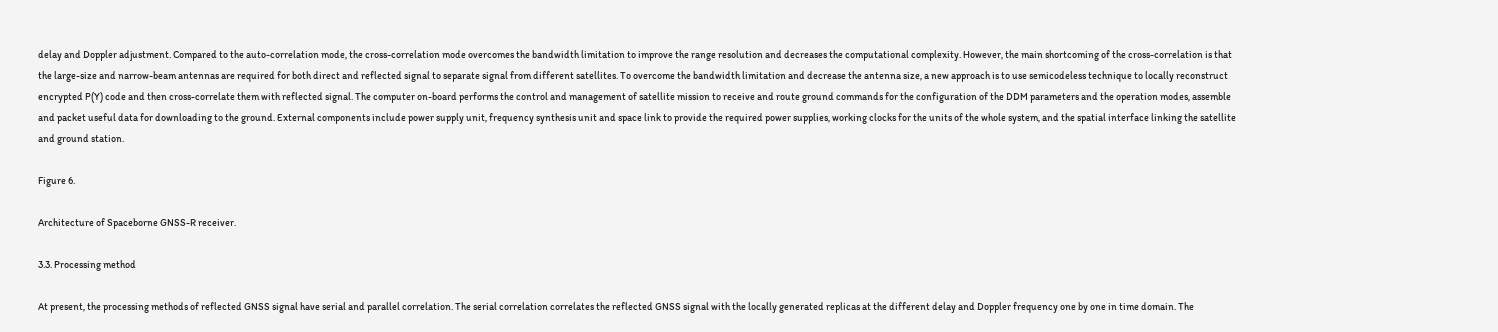delay and Doppler adjustment. Compared to the auto-correlation mode, the cross-correlation mode overcomes the bandwidth limitation to improve the range resolution and decreases the computational complexity. However, the main shortcoming of the cross-correlation is that the large-size and narrow-beam antennas are required for both direct and reflected signal to separate signal from different satellites. To overcome the bandwidth limitation and decrease the antenna size, a new approach is to use semicodeless technique to locally reconstruct encrypted P(Y) code and then cross-correlate them with reflected signal. The computer on-board performs the control and management of satellite mission to receive and route ground commands for the configuration of the DDM parameters and the operation modes, assemble and packet useful data for downloading to the ground. External components include power supply unit, frequency synthesis unit and space link to provide the required power supplies, working clocks for the units of the whole system, and the spatial interface linking the satellite and ground station.

Figure 6.

Architecture of Spaceborne GNSS-R receiver.

3.3. Processing method

At present, the processing methods of reflected GNSS signal have serial and parallel correlation. The serial correlation correlates the reflected GNSS signal with the locally generated replicas at the different delay and Doppler frequency one by one in time domain. The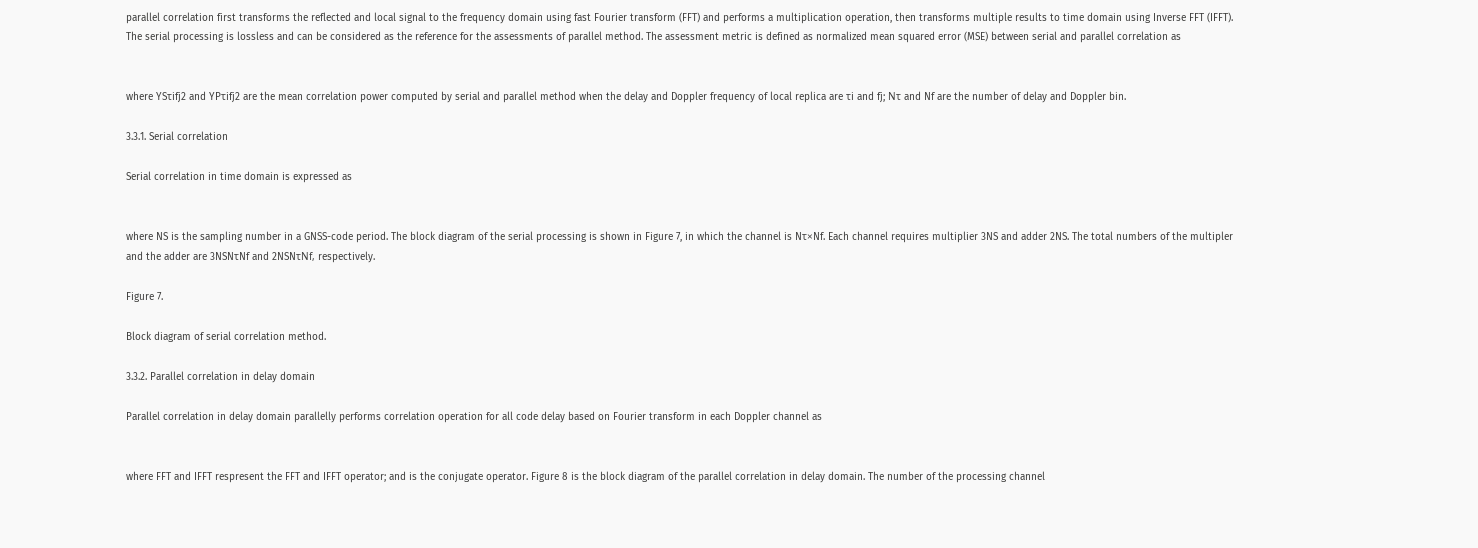parallel correlation first transforms the reflected and local signal to the frequency domain using fast Fourier transform (FFT) and performs a multiplication operation, then transforms multiple results to time domain using Inverse FFT (IFFT). The serial processing is lossless and can be considered as the reference for the assessments of parallel method. The assessment metric is defined as normalized mean squared error (MSE) between serial and parallel correlation as


where YSτifj2 and YPτifj2 are the mean correlation power computed by serial and parallel method when the delay and Doppler frequency of local replica are τi and fj; Nτ and Nf are the number of delay and Doppler bin.

3.3.1. Serial correlation

Serial correlation in time domain is expressed as


where NS is the sampling number in a GNSS-code period. The block diagram of the serial processing is shown in Figure 7, in which the channel is Nτ×Nf. Each channel requires multiplier 3NS and adder 2NS. The total numbers of the multipler and the adder are 3NSNτNf and 2NSNτNf, respectively.

Figure 7.

Block diagram of serial correlation method.

3.3.2. Parallel correlation in delay domain

Parallel correlation in delay domain parallelly performs correlation operation for all code delay based on Fourier transform in each Doppler channel as


where FFT and IFFT respresent the FFT and IFFT operator; and is the conjugate operator. Figure 8 is the block diagram of the parallel correlation in delay domain. The number of the processing channel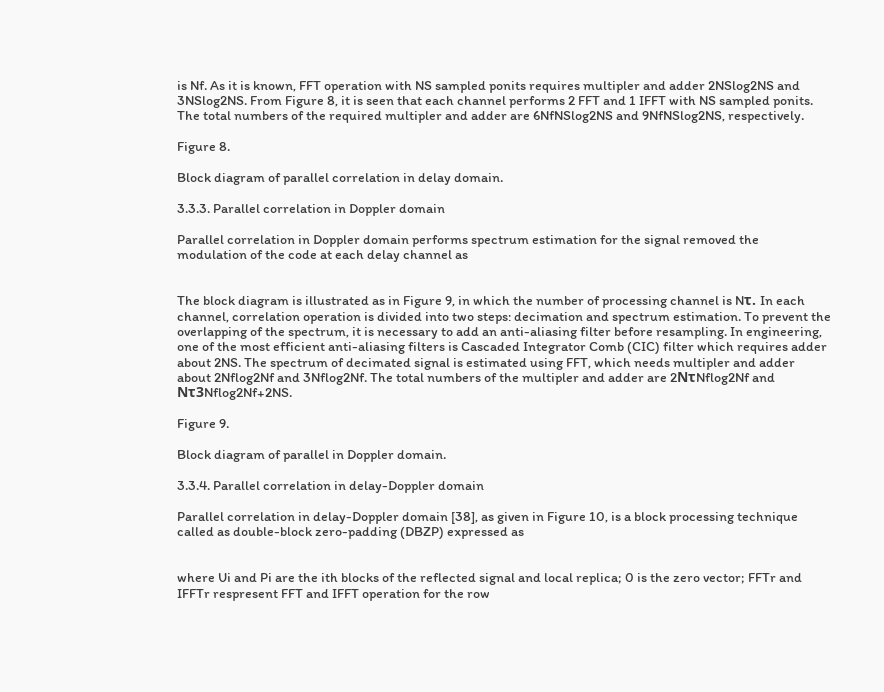is Nf. As it is known, FFT operation with NS sampled ponits requires multipler and adder 2NSlog2NS and 3NSlog2NS. From Figure 8, it is seen that each channel performs 2 FFT and 1 IFFT with NS sampled ponits. The total numbers of the required multipler and adder are 6NfNSlog2NS and 9NfNSlog2NS, respectively.

Figure 8.

Block diagram of parallel correlation in delay domain.

3.3.3. Parallel correlation in Doppler domain

Parallel correlation in Doppler domain performs spectrum estimation for the signal removed the modulation of the code at each delay channel as


The block diagram is illustrated as in Figure 9, in which the number of processing channel is Nτ. In each channel, correlation operation is divided into two steps: decimation and spectrum estimation. To prevent the overlapping of the spectrum, it is necessary to add an anti-aliasing filter before resampling. In engineering, one of the most efficient anti-aliasing filters is Cascaded Integrator Comb (CIC) filter which requires adder about 2NS. The spectrum of decimated signal is estimated using FFT, which needs multipler and adder about 2Nflog2Nf and 3Nflog2Nf. The total numbers of the multipler and adder are 2NτNflog2Nf and Nτ3Nflog2Nf+2NS.

Figure 9.

Block diagram of parallel in Doppler domain.

3.3.4. Parallel correlation in delay-Doppler domain

Parallel correlation in delay-Doppler domain [38], as given in Figure 10, is a block processing technique called as double-block zero-padding (DBZP) expressed as


where Ui and Pi are the ith blocks of the reflected signal and local replica; 0 is the zero vector; FFTr and IFFTr respresent FFT and IFFT operation for the row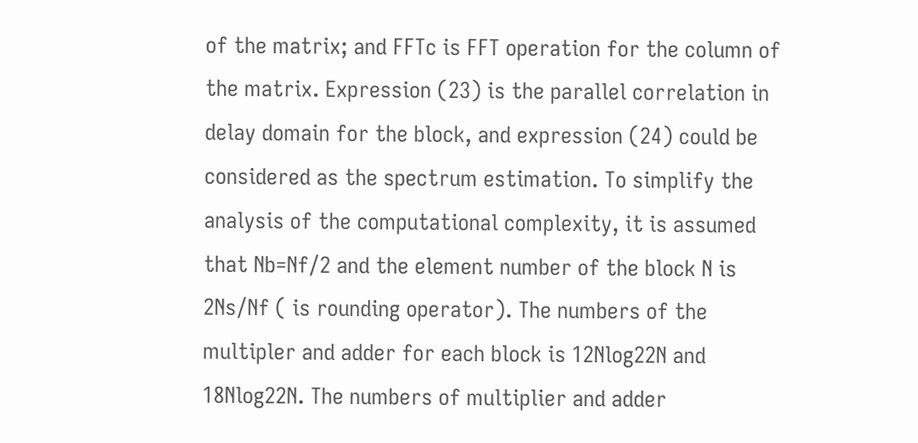of the matrix; and FFTc is FFT operation for the column of the matrix. Expression (23) is the parallel correlation in delay domain for the block, and expression (24) could be considered as the spectrum estimation. To simplify the analysis of the computational complexity, it is assumed that Nb=Nf/2 and the element number of the block N is 2Ns/Nf ( is rounding operator). The numbers of the multipler and adder for each block is 12Nlog22N and 18Nlog22N. The numbers of multiplier and adder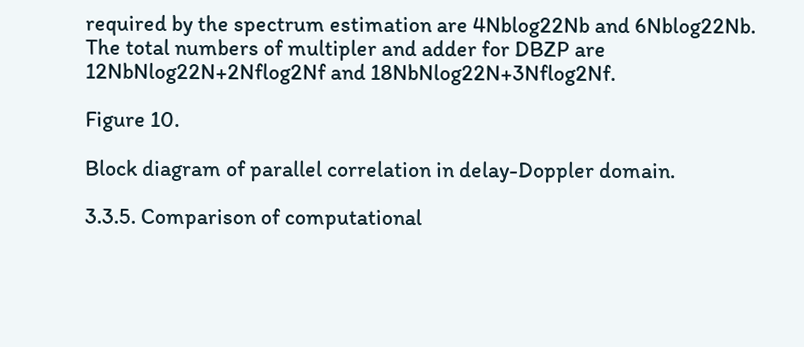required by the spectrum estimation are 4Nblog22Nb and 6Nblog22Nb. The total numbers of multipler and adder for DBZP are 12NbNlog22N+2Nflog2Nf and 18NbNlog22N+3Nflog2Nf.

Figure 10.

Block diagram of parallel correlation in delay-Doppler domain.

3.3.5. Comparison of computational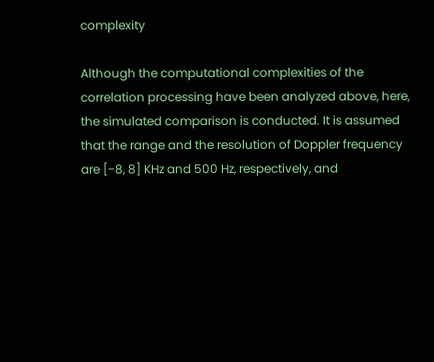complexity

Although the computational complexities of the correlation processing have been analyzed above, here, the simulated comparison is conducted. It is assumed that the range and the resolution of Doppler frequency are [−8, 8] KHz and 500 Hz, respectively, and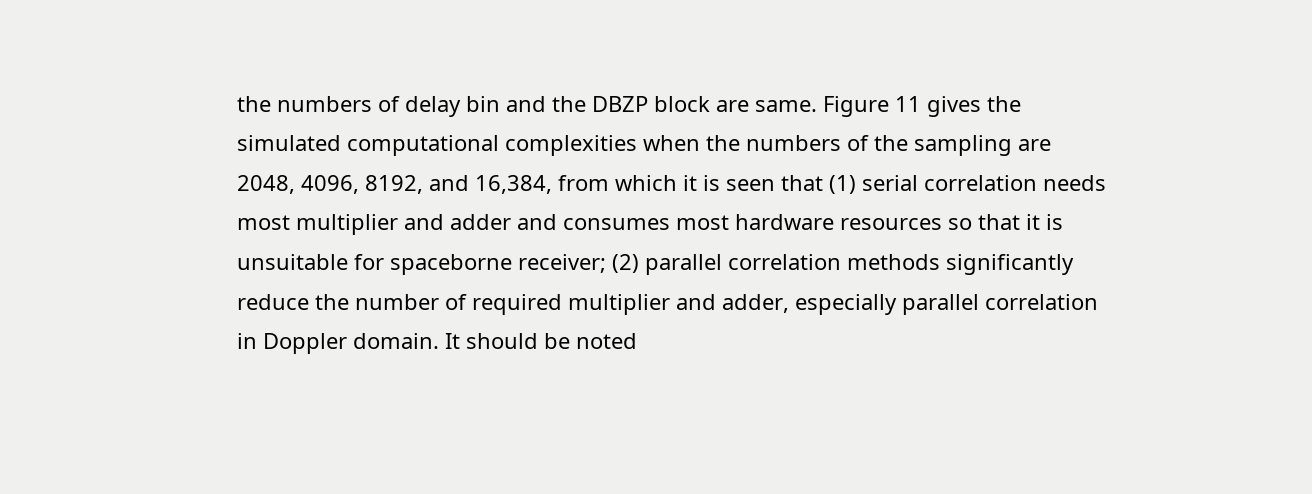the numbers of delay bin and the DBZP block are same. Figure 11 gives the simulated computational complexities when the numbers of the sampling are 2048, 4096, 8192, and 16,384, from which it is seen that (1) serial correlation needs most multiplier and adder and consumes most hardware resources so that it is unsuitable for spaceborne receiver; (2) parallel correlation methods significantly reduce the number of required multiplier and adder, especially parallel correlation in Doppler domain. It should be noted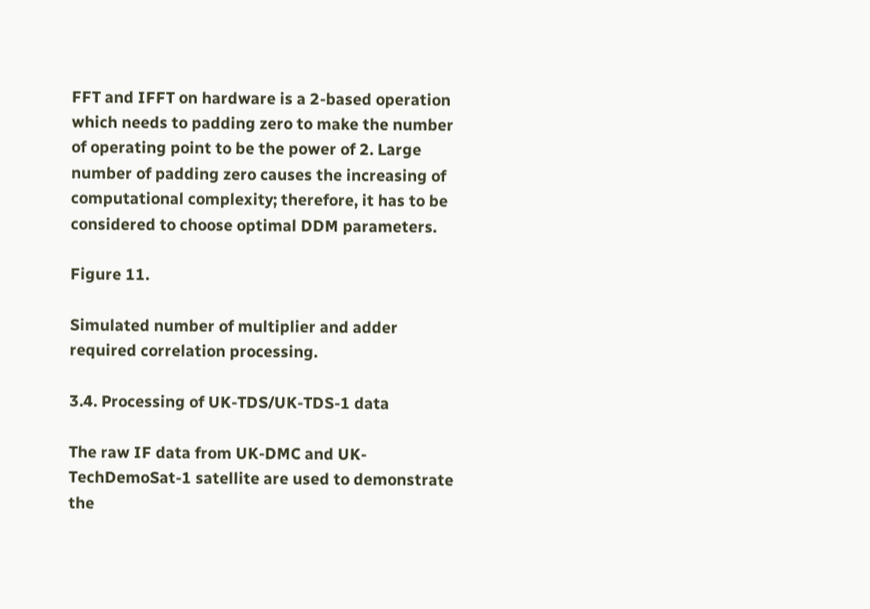FFT and IFFT on hardware is a 2-based operation which needs to padding zero to make the number of operating point to be the power of 2. Large number of padding zero causes the increasing of computational complexity; therefore, it has to be considered to choose optimal DDM parameters.

Figure 11.

Simulated number of multiplier and adder required correlation processing.

3.4. Processing of UK-TDS/UK-TDS-1 data

The raw IF data from UK-DMC and UK-TechDemoSat-1 satellite are used to demonstrate the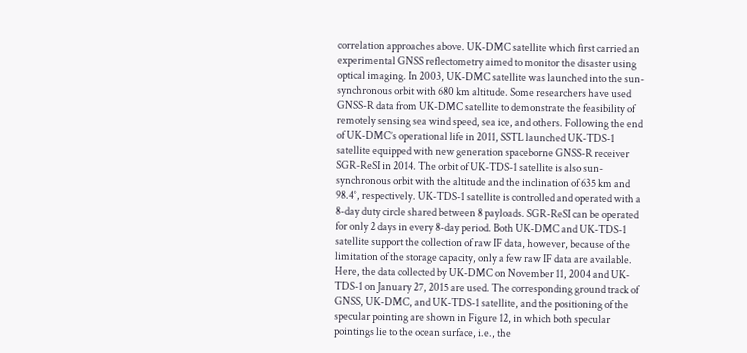correlation approaches above. UK-DMC satellite which first carried an experimental GNSS reflectometry aimed to monitor the disaster using optical imaging. In 2003, UK-DMC satellite was launched into the sun-synchronous orbit with 680 km altitude. Some researchers have used GNSS-R data from UK-DMC satellite to demonstrate the feasibility of remotely sensing sea wind speed, sea ice, and others. Following the end of UK-DMC’s operational life in 2011, SSTL launched UK-TDS-1 satellite equipped with new generation spaceborne GNSS-R receiver SGR-ReSI in 2014. The orbit of UK-TDS-1 satellite is also sun-synchronous orbit with the altitude and the inclination of 635 km and 98.4°, respectively. UK-TDS-1 satellite is controlled and operated with a 8-day duty circle shared between 8 payloads. SGR-ReSI can be operated for only 2 days in every 8-day period. Both UK-DMC and UK-TDS-1 satellite support the collection of raw IF data, however, because of the limitation of the storage capacity, only a few raw IF data are available. Here, the data collected by UK-DMC on November 11, 2004 and UK-TDS-1 on January 27, 2015 are used. The corresponding ground track of GNSS, UK-DMC, and UK-TDS-1 satellite, and the positioning of the specular pointing are shown in Figure 12, in which both specular pointings lie to the ocean surface, i.e., the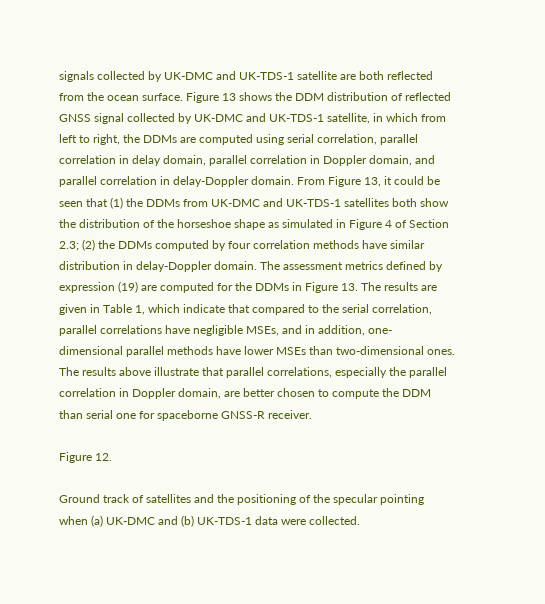signals collected by UK-DMC and UK-TDS-1 satellite are both reflected from the ocean surface. Figure 13 shows the DDM distribution of reflected GNSS signal collected by UK-DMC and UK-TDS-1 satellite, in which from left to right, the DDMs are computed using serial correlation, parallel correlation in delay domain, parallel correlation in Doppler domain, and parallel correlation in delay-Doppler domain. From Figure 13, it could be seen that (1) the DDMs from UK-DMC and UK-TDS-1 satellites both show the distribution of the horseshoe shape as simulated in Figure 4 of Section 2.3; (2) the DDMs computed by four correlation methods have similar distribution in delay-Doppler domain. The assessment metrics defined by expression (19) are computed for the DDMs in Figure 13. The results are given in Table 1, which indicate that compared to the serial correlation, parallel correlations have negligible MSEs, and in addition, one-dimensional parallel methods have lower MSEs than two-dimensional ones. The results above illustrate that parallel correlations, especially the parallel correlation in Doppler domain, are better chosen to compute the DDM than serial one for spaceborne GNSS-R receiver.

Figure 12.

Ground track of satellites and the positioning of the specular pointing when (a) UK-DMC and (b) UK-TDS-1 data were collected.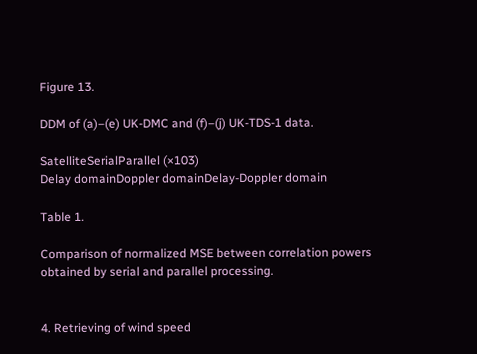Figure 13.

DDM of (a)–(e) UK-DMC and (f)–(j) UK-TDS-1 data.

SatelliteSerialParallel (×103)
Delay domainDoppler domainDelay-Doppler domain

Table 1.

Comparison of normalized MSE between correlation powers obtained by serial and parallel processing.


4. Retrieving of wind speed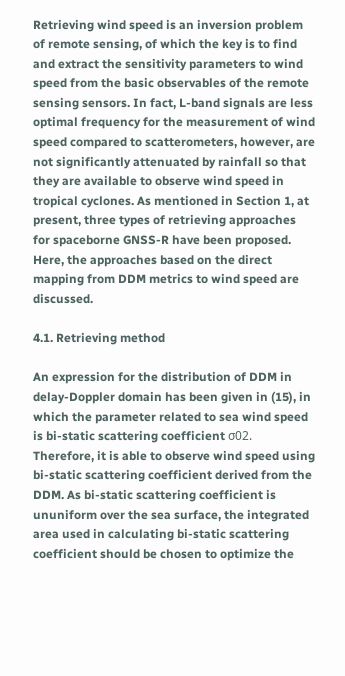Retrieving wind speed is an inversion problem of remote sensing, of which the key is to find and extract the sensitivity parameters to wind speed from the basic observables of the remote sensing sensors. In fact, L-band signals are less optimal frequency for the measurement of wind speed compared to scatterometers, however, are not significantly attenuated by rainfall so that they are available to observe wind speed in tropical cyclones. As mentioned in Section 1, at present, three types of retrieving approaches for spaceborne GNSS-R have been proposed. Here, the approaches based on the direct mapping from DDM metrics to wind speed are discussed.

4.1. Retrieving method

An expression for the distribution of DDM in delay-Doppler domain has been given in (15), in which the parameter related to sea wind speed is bi-static scattering coefficient σ02. Therefore, it is able to observe wind speed using bi-static scattering coefficient derived from the DDM. As bi-static scattering coefficient is ununiform over the sea surface, the integrated area used in calculating bi-static scattering coefficient should be chosen to optimize the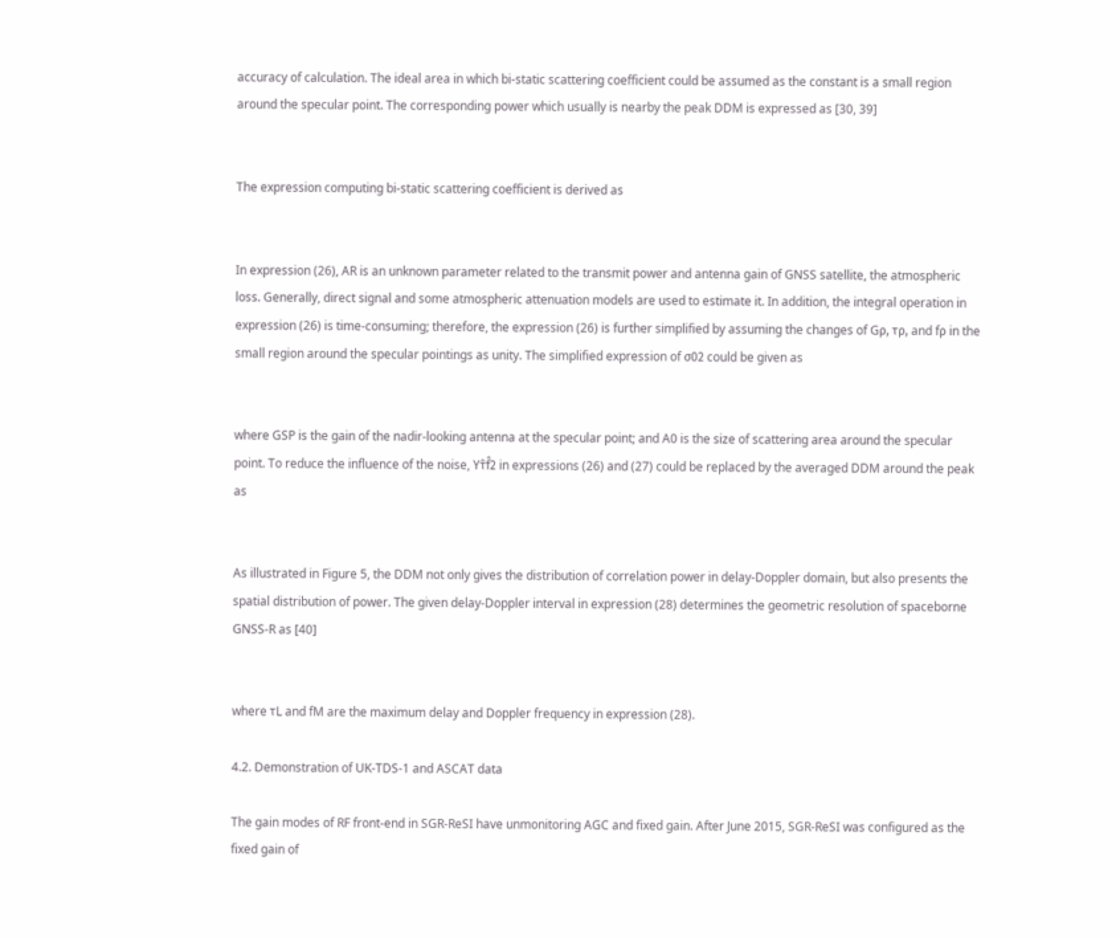accuracy of calculation. The ideal area in which bi-static scattering coefficient could be assumed as the constant is a small region around the specular point. The corresponding power which usually is nearby the peak DDM is expressed as [30, 39]


The expression computing bi-static scattering coefficient is derived as


In expression (26), AR is an unknown parameter related to the transmit power and antenna gain of GNSS satellite, the atmospheric loss. Generally, direct signal and some atmospheric attenuation models are used to estimate it. In addition, the integral operation in expression (26) is time-consuming; therefore, the expression (26) is further simplified by assuming the changes of Gρ, τρ, and fρ in the small region around the specular pointings as unity. The simplified expression of σ02 could be given as


where GSP is the gain of the nadir-looking antenna at the specular point; and A0 is the size of scattering area around the specular point. To reduce the influence of the noise, Yτ̂f̂2 in expressions (26) and (27) could be replaced by the averaged DDM around the peak as


As illustrated in Figure 5, the DDM not only gives the distribution of correlation power in delay-Doppler domain, but also presents the spatial distribution of power. The given delay-Doppler interval in expression (28) determines the geometric resolution of spaceborne GNSS-R as [40]


where τL and fM are the maximum delay and Doppler frequency in expression (28).

4.2. Demonstration of UK-TDS-1 and ASCAT data

The gain modes of RF front-end in SGR-ReSI have unmonitoring AGC and fixed gain. After June 2015, SGR-ReSI was configured as the fixed gain of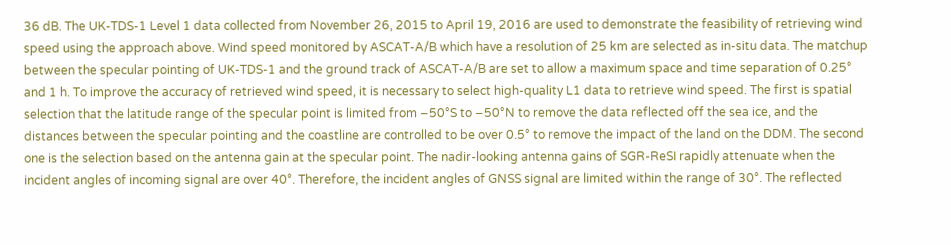36 dB. The UK-TDS-1 Level 1 data collected from November 26, 2015 to April 19, 2016 are used to demonstrate the feasibility of retrieving wind speed using the approach above. Wind speed monitored by ASCAT-A/B which have a resolution of 25 km are selected as in-situ data. The matchup between the specular pointing of UK-TDS-1 and the ground track of ASCAT-A/B are set to allow a maximum space and time separation of 0.25° and 1 h. To improve the accuracy of retrieved wind speed, it is necessary to select high-quality L1 data to retrieve wind speed. The first is spatial selection that the latitude range of the specular point is limited from −50°S to −50°N to remove the data reflected off the sea ice, and the distances between the specular pointing and the coastline are controlled to be over 0.5° to remove the impact of the land on the DDM. The second one is the selection based on the antenna gain at the specular point. The nadir-looking antenna gains of SGR-ReSI rapidly attenuate when the incident angles of incoming signal are over 40°. Therefore, the incident angles of GNSS signal are limited within the range of 30°. The reflected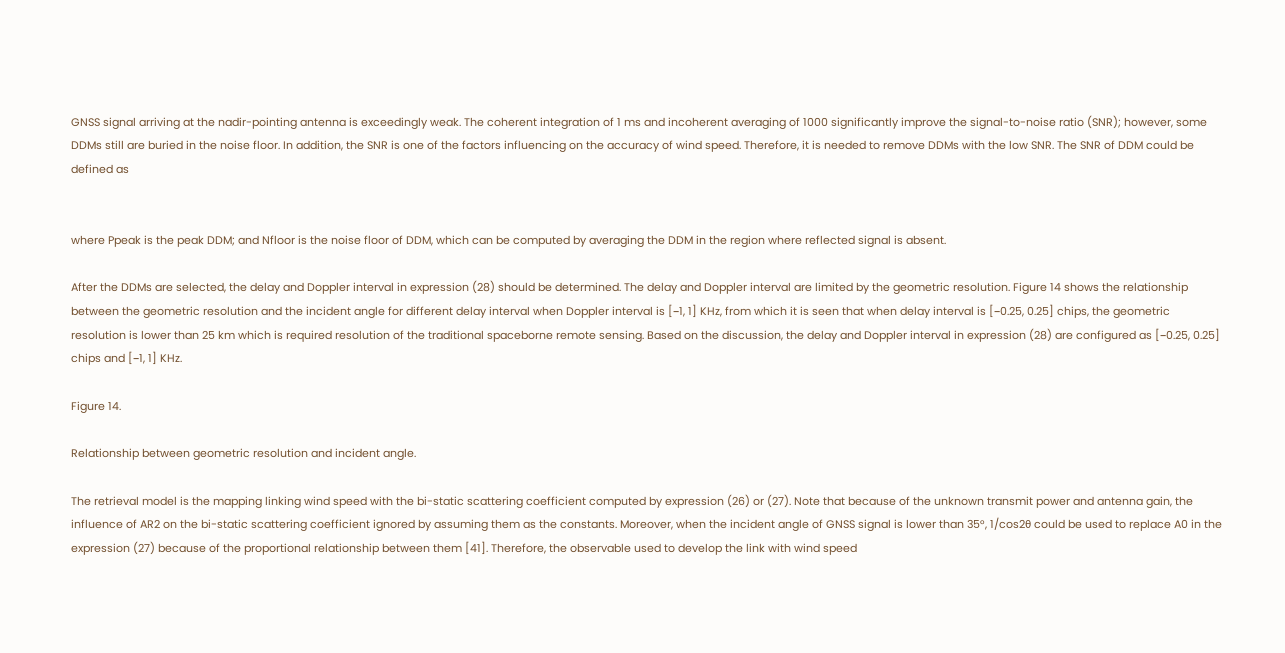GNSS signal arriving at the nadir-pointing antenna is exceedingly weak. The coherent integration of 1 ms and incoherent averaging of 1000 significantly improve the signal-to-noise ratio (SNR); however, some DDMs still are buried in the noise floor. In addition, the SNR is one of the factors influencing on the accuracy of wind speed. Therefore, it is needed to remove DDMs with the low SNR. The SNR of DDM could be defined as


where Ppeak is the peak DDM; and Nfloor is the noise floor of DDM, which can be computed by averaging the DDM in the region where reflected signal is absent.

After the DDMs are selected, the delay and Doppler interval in expression (28) should be determined. The delay and Doppler interval are limited by the geometric resolution. Figure 14 shows the relationship between the geometric resolution and the incident angle for different delay interval when Doppler interval is [−1, 1] KHz, from which it is seen that when delay interval is [−0.25, 0.25] chips, the geometric resolution is lower than 25 km which is required resolution of the traditional spaceborne remote sensing. Based on the discussion, the delay and Doppler interval in expression (28) are configured as [−0.25, 0.25] chips and [−1, 1] KHz.

Figure 14.

Relationship between geometric resolution and incident angle.

The retrieval model is the mapping linking wind speed with the bi-static scattering coefficient computed by expression (26) or (27). Note that because of the unknown transmit power and antenna gain, the influence of AR2 on the bi-static scattering coefficient ignored by assuming them as the constants. Moreover, when the incident angle of GNSS signal is lower than 35°, 1/cos2θ could be used to replace A0 in the expression (27) because of the proportional relationship between them [41]. Therefore, the observable used to develop the link with wind speed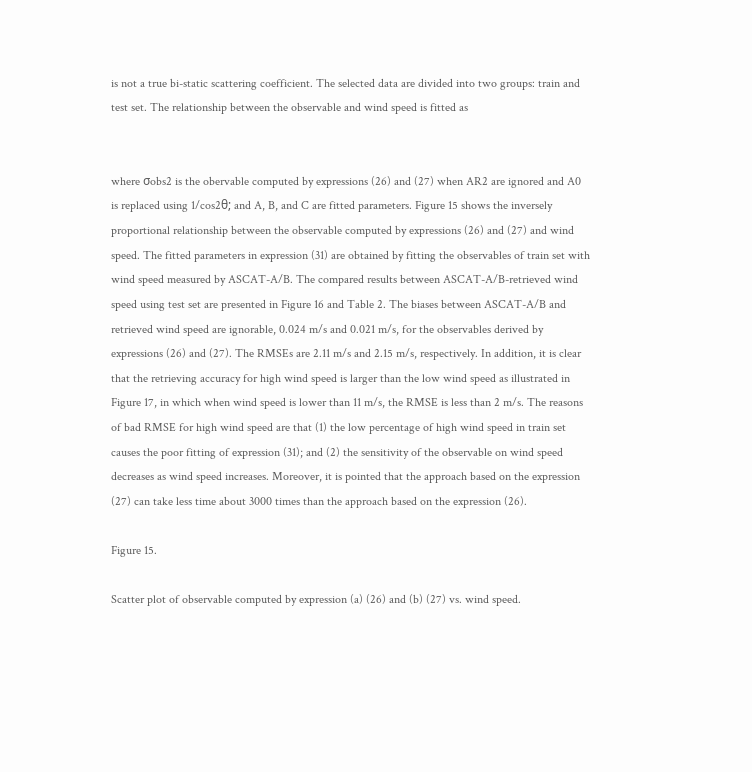is not a true bi-static scattering coefficient. The selected data are divided into two groups: train and test set. The relationship between the observable and wind speed is fitted as


where σobs2 is the obervable computed by expressions (26) and (27) when AR2 are ignored and A0 is replaced using 1/cos2θ; and A, B, and C are fitted parameters. Figure 15 shows the inversely proportional relationship between the observable computed by expressions (26) and (27) and wind speed. The fitted parameters in expression (31) are obtained by fitting the observables of train set with wind speed measured by ASCAT-A/B. The compared results between ASCAT-A/B-retrieved wind speed using test set are presented in Figure 16 and Table 2. The biases between ASCAT-A/B and retrieved wind speed are ignorable, 0.024 m/s and 0.021 m/s, for the observables derived by expressions (26) and (27). The RMSEs are 2.11 m/s and 2.15 m/s, respectively. In addition, it is clear that the retrieving accuracy for high wind speed is larger than the low wind speed as illustrated in Figure 17, in which when wind speed is lower than 11 m/s, the RMSE is less than 2 m/s. The reasons of bad RMSE for high wind speed are that (1) the low percentage of high wind speed in train set causes the poor fitting of expression (31); and (2) the sensitivity of the observable on wind speed decreases as wind speed increases. Moreover, it is pointed that the approach based on the expression (27) can take less time about 3000 times than the approach based on the expression (26).

Figure 15.

Scatter plot of observable computed by expression (a) (26) and (b) (27) vs. wind speed.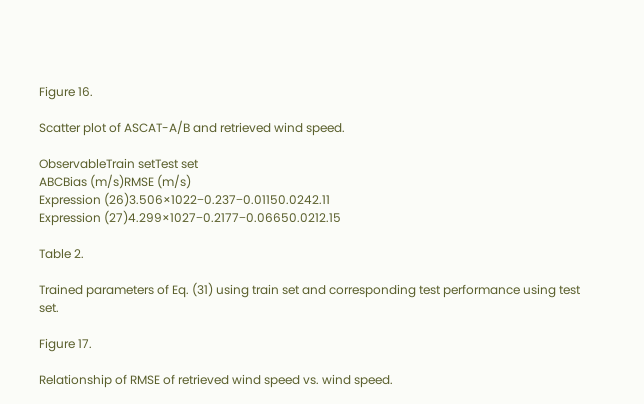Figure 16.

Scatter plot of ASCAT-A/B and retrieved wind speed.

ObservableTrain setTest set
ABCBias (m/s)RMSE (m/s)
Expression (26)3.506×1022−0.237−0.01150.0242.11
Expression (27)4.299×1027−0.2177−0.06650.0212.15

Table 2.

Trained parameters of Eq. (31) using train set and corresponding test performance using test set.

Figure 17.

Relationship of RMSE of retrieved wind speed vs. wind speed.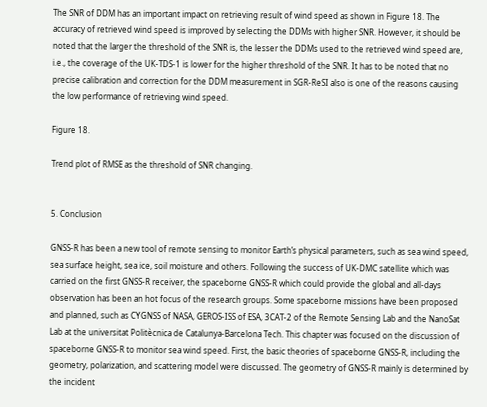The SNR of DDM has an important impact on retrieving result of wind speed as shown in Figure 18. The accuracy of retrieved wind speed is improved by selecting the DDMs with higher SNR. However, it should be noted that the larger the threshold of the SNR is, the lesser the DDMs used to the retrieved wind speed are, i.e., the coverage of the UK-TDS-1 is lower for the higher threshold of the SNR. It has to be noted that no precise calibration and correction for the DDM measurement in SGR-ReSI also is one of the reasons causing the low performance of retrieving wind speed.

Figure 18.

Trend plot of RMSE as the threshold of SNR changing.


5. Conclusion

GNSS-R has been a new tool of remote sensing to monitor Earth’s physical parameters, such as sea wind speed, sea surface height, sea ice, soil moisture and others. Following the success of UK-DMC satellite which was carried on the first GNSS-R receiver, the spaceborne GNSS-R which could provide the global and all-days observation has been an hot focus of the research groups. Some spaceborne missions have been proposed and planned, such as CYGNSS of NASA, GEROS-ISS of ESA, 3CAT-2 of the Remote Sensing Lab and the NanoSat Lab at the universitat Politècnica de Catalunya-Barcelona Tech. This chapter was focused on the discussion of spaceborne GNSS-R to monitor sea wind speed. First, the basic theories of spaceborne GNSS-R, including the geometry, polarization, and scattering model were discussed. The geometry of GNSS-R mainly is determined by the incident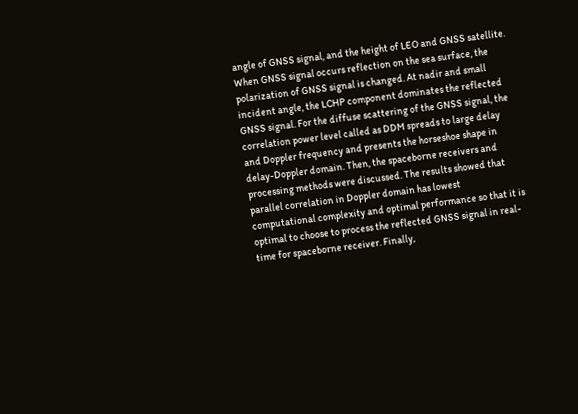angle of GNSS signal, and the height of LEO and GNSS satellite. When GNSS signal occurs reflection on the sea surface, the polarization of GNSS signal is changed. At nadir and small incident angle, the LCHP component dominates the reflected GNSS signal. For the diffuse scattering of the GNSS signal, the correlation power level called as DDM spreads to large delay and Doppler frequency and presents the horseshoe shape in delay-Doppler domain. Then, the spaceborne receivers and processing methods were discussed. The results showed that parallel correlation in Doppler domain has lowest computational complexity and optimal performance so that it is optimal to choose to process the reflected GNSS signal in real-time for spaceborne receiver. Finally,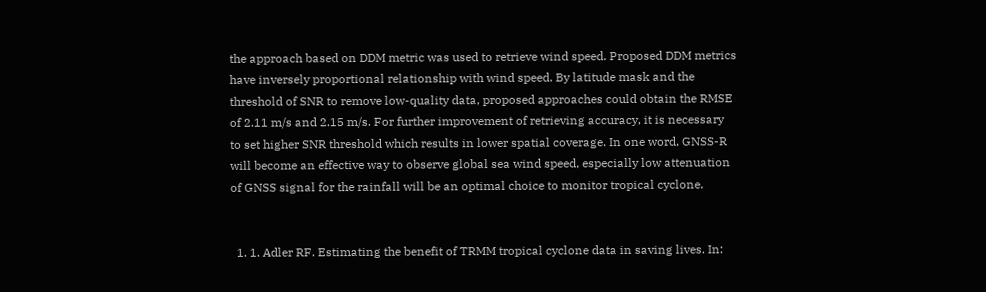the approach based on DDM metric was used to retrieve wind speed. Proposed DDM metrics have inversely proportional relationship with wind speed. By latitude mask and the threshold of SNR to remove low-quality data, proposed approaches could obtain the RMSE of 2.11 m/s and 2.15 m/s. For further improvement of retrieving accuracy, it is necessary to set higher SNR threshold which results in lower spatial coverage. In one word, GNSS-R will become an effective way to observe global sea wind speed, especially low attenuation of GNSS signal for the rainfall will be an optimal choice to monitor tropical cyclone.


  1. 1. Adler RF. Estimating the benefit of TRMM tropical cyclone data in saving lives. In: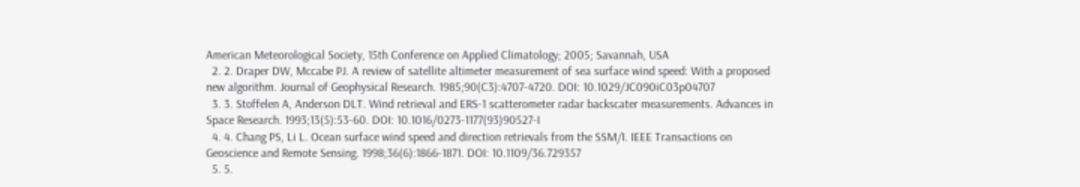American Meteorological Society, 15th Conference on Applied Climatology; 2005; Savannah, USA
  2. 2. Draper DW, Mccabe PJ. A review of satellite altimeter measurement of sea surface wind speed: With a proposed new algorithm. Journal of Geophysical Research. 1985;90(C3):4707-4720. DOI: 10.1029/JC090iC03p04707
  3. 3. Stoffelen A, Anderson DLT. Wind retrieval and ERS-1 scatterometer radar backscater measurements. Advances in Space Research. 1993;13(5):53-60. DOI: 10.1016/0273-1177(93)90527-I
  4. 4. Chang PS, Li L. Ocean surface wind speed and direction retrievals from the SSM/I. IEEE Transactions on Geoscience and Remote Sensing. 1998;36(6):1866-1871. DOI: 10.1109/36.729357
  5. 5.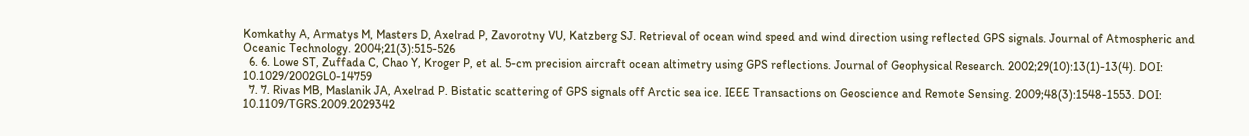Komkathy A, Armatys M, Masters D, Axelrad P, Zavorotny VU, Katzberg SJ. Retrieval of ocean wind speed and wind direction using reflected GPS signals. Journal of Atmospheric and Oceanic Technology. 2004;21(3):515-526
  6. 6. Lowe ST, Zuffada C, Chao Y, Kroger P, et al. 5-cm precision aircraft ocean altimetry using GPS reflections. Journal of Geophysical Research. 2002;29(10):13(1)-13(4). DOI: 10.1029/2002GL0-14759
  7. 7. Rivas MB, Maslanik JA, Axelrad P. Bistatic scattering of GPS signals off Arctic sea ice. IEEE Transactions on Geoscience and Remote Sensing. 2009;48(3):1548-1553. DOI: 10.1109/TGRS.2009.2029342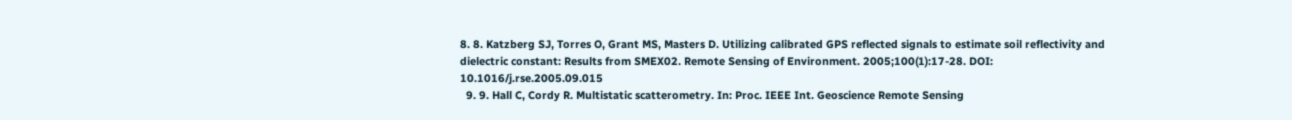8. 8. Katzberg SJ, Torres O, Grant MS, Masters D. Utilizing calibrated GPS reflected signals to estimate soil reflectivity and dielectric constant: Results from SMEX02. Remote Sensing of Environment. 2005;100(1):17-28. DOI: 10.1016/j.rse.2005.09.015
  9. 9. Hall C, Cordy R. Multistatic scatterometry. In: Proc. IEEE Int. Geoscience Remote Sensing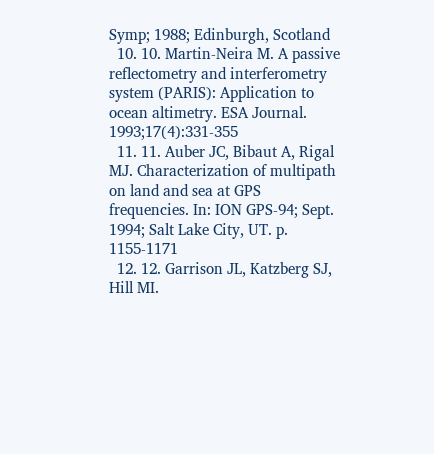Symp; 1988; Edinburgh, Scotland
  10. 10. Martin-Neira M. A passive reflectometry and interferometry system (PARIS): Application to ocean altimetry. ESA Journal. 1993;17(4):331-355
  11. 11. Auber JC, Bibaut A, Rigal MJ. Characterization of multipath on land and sea at GPS frequencies. In: ION GPS-94; Sept. 1994; Salt Lake City, UT. p. 1155-1171
  12. 12. Garrison JL, Katzberg SJ, Hill MI.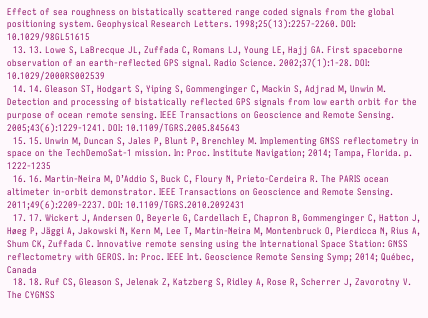Effect of sea roughness on bistatically scattered range coded signals from the global positioning system. Geophysical Research Letters. 1998;25(13):2257-2260. DOI: 10.1029/98GL51615
  13. 13. Lowe S, LaBrecque JL, Zuffada C, Romans LJ, Young LE, Hajj GA. First spaceborne observation of an earth-reflected GPS signal. Radio Science. 2002;37(1):1-28. DOI: 10.1029/2000RS002539
  14. 14. Gleason ST, Hodgart S, Yiping S, Gommenginger C, Mackin S, Adjrad M, Unwin M. Detection and processing of bistatically reflected GPS signals from low earth orbit for the purpose of ocean remote sensing. IEEE Transactions on Geoscience and Remote Sensing. 2005;43(6):1229-1241. DOI: 10.1109/TGRS.2005.845643
  15. 15. Unwin M, Duncan S, Jales P, Blunt P, Brenchley M. Implementing GNSS reflectometry in space on the TechDemoSat-1 mission. In: Proc. Institute Navigation; 2014; Tampa, Florida. p. 1222-1235
  16. 16. Martin-Neira M, D’Addio S, Buck C, Floury N, Prieto-Cerdeira R. The PARIS ocean altimeter in-orbit demonstrator. IEEE Transactions on Geoscience and Remote Sensing. 2011;49(6):2209-2237. DOI: 10.1109/TGRS.2010.2092431
  17. 17. Wickert J, Andersen O, Beyerle G, Cardellach E, Chapron B, Gommenginger C, Hatton J, Høeg P, Jäggi A, Jakowski N, Kern M, Lee T, Martin-Neira M, Montenbruck O, Pierdicca N, Rius A, Shum CK, Zuffada C. Innovative remote sensing using the International Space Station: GNSS reflectometry with GEROS. In: Proc. IEEE Int. Geoscience Remote Sensing Symp; 2014; Québec, Canada
  18. 18. Ruf CS, Gleason S, Jelenak Z, Katzberg S, Ridley A, Rose R, Scherrer J, Zavorotny V. The CYGNSS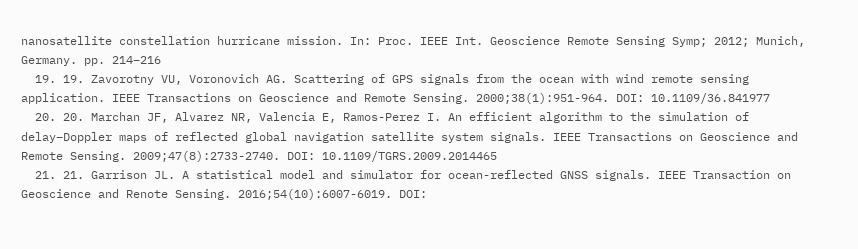nanosatellite constellation hurricane mission. In: Proc. IEEE Int. Geoscience Remote Sensing Symp; 2012; Munich, Germany. pp. 214–216
  19. 19. Zavorotny VU, Voronovich AG. Scattering of GPS signals from the ocean with wind remote sensing application. IEEE Transactions on Geoscience and Remote Sensing. 2000;38(1):951-964. DOI: 10.1109/36.841977
  20. 20. Marchan JF, Alvarez NR, Valencia E, Ramos-Perez I. An efficient algorithm to the simulation of delay–Doppler maps of reflected global navigation satellite system signals. IEEE Transactions on Geoscience and Remote Sensing. 2009;47(8):2733-2740. DOI: 10.1109/TGRS.2009.2014465
  21. 21. Garrison JL. A statistical model and simulator for ocean-reflected GNSS signals. IEEE Transaction on Geoscience and Renote Sensing. 2016;54(10):6007-6019. DOI: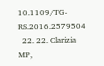10.1109/TG-RS.2016.2579504
  22. 22. Clarizia MP,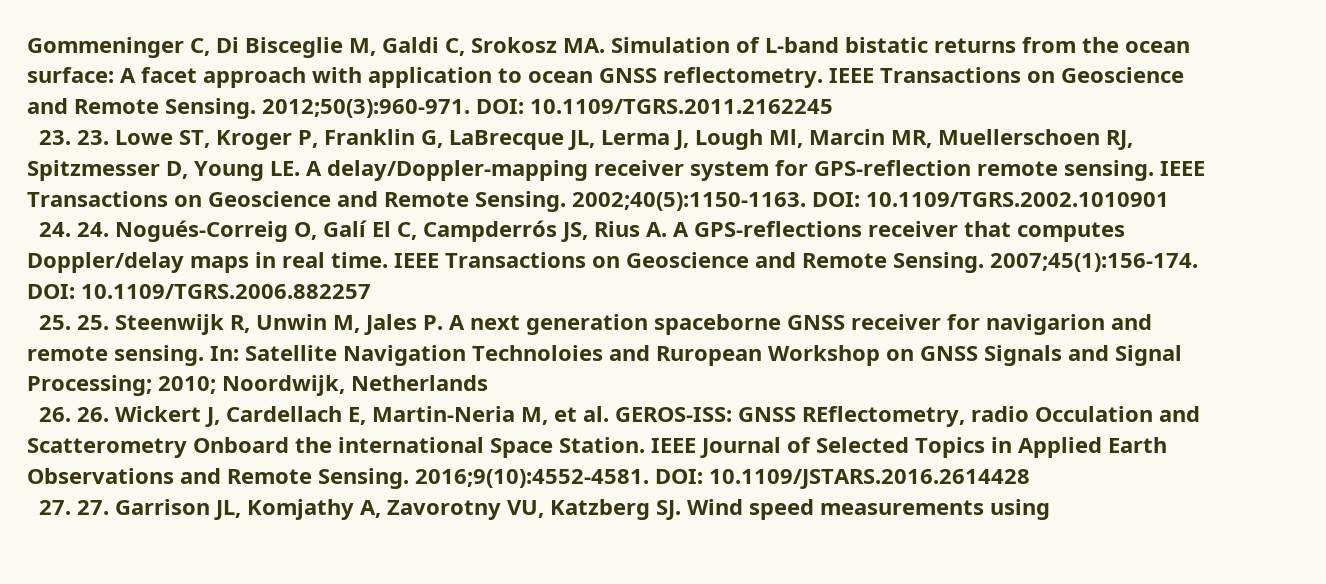Gommeninger C, Di Bisceglie M, Galdi C, Srokosz MA. Simulation of L-band bistatic returns from the ocean surface: A facet approach with application to ocean GNSS reflectometry. IEEE Transactions on Geoscience and Remote Sensing. 2012;50(3):960-971. DOI: 10.1109/TGRS.2011.2162245
  23. 23. Lowe ST, Kroger P, Franklin G, LaBrecque JL, Lerma J, Lough Ml, Marcin MR, Muellerschoen RJ, Spitzmesser D, Young LE. A delay/Doppler-mapping receiver system for GPS-reflection remote sensing. IEEE Transactions on Geoscience and Remote Sensing. 2002;40(5):1150-1163. DOI: 10.1109/TGRS.2002.1010901
  24. 24. Nogués-Correig O, Galí El C, Campderrós JS, Rius A. A GPS-reflections receiver that computes Doppler/delay maps in real time. IEEE Transactions on Geoscience and Remote Sensing. 2007;45(1):156-174. DOI: 10.1109/TGRS.2006.882257
  25. 25. Steenwijk R, Unwin M, Jales P. A next generation spaceborne GNSS receiver for navigarion and remote sensing. In: Satellite Navigation Technoloies and Ruropean Workshop on GNSS Signals and Signal Processing; 2010; Noordwijk, Netherlands
  26. 26. Wickert J, Cardellach E, Martin-Neria M, et al. GEROS-ISS: GNSS REflectometry, radio Occulation and Scatterometry Onboard the international Space Station. IEEE Journal of Selected Topics in Applied Earth Observations and Remote Sensing. 2016;9(10):4552-4581. DOI: 10.1109/JSTARS.2016.2614428
  27. 27. Garrison JL, Komjathy A, Zavorotny VU, Katzberg SJ. Wind speed measurements using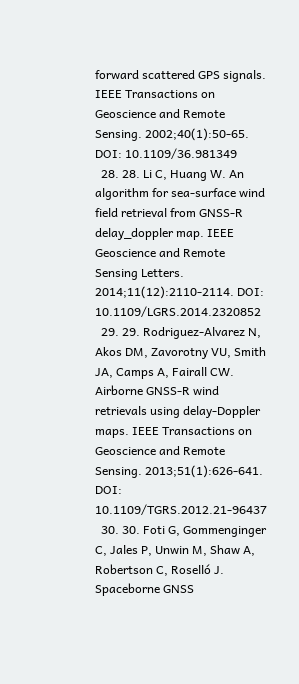forward scattered GPS signals. IEEE Transactions on Geoscience and Remote Sensing. 2002;40(1):50-65. DOI: 10.1109/36.981349
  28. 28. Li C, Huang W. An algorithm for sea-surface wind field retrieval from GNSS-R delay_doppler map. IEEE Geoscience and Remote Sensing Letters. 2014;11(12):2110-2114. DOI: 10.1109/LGRS.2014.2320852
  29. 29. Rodriguez-Alvarez N, Akos DM, Zavorotny VU, Smith JA, Camps A, Fairall CW. Airborne GNSS-R wind retrievals using delay-Doppler maps. IEEE Transactions on Geoscience and Remote Sensing. 2013;51(1):626-641. DOI: 10.1109/TGRS.2012.21-96437
  30. 30. Foti G, Gommenginger C, Jales P, Unwin M, Shaw A, Robertson C, Roselló J. Spaceborne GNSS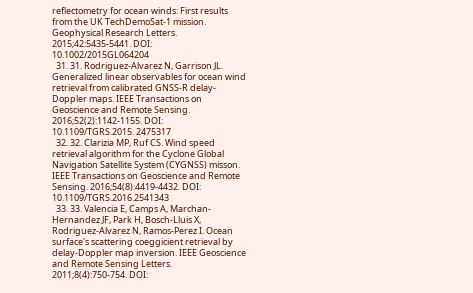reflectometry for ocean winds: First results from the UK TechDemoSat-1 mission. Geophysical Research Letters. 2015;42:5435-5441. DOI: 10.1002/2015GL064204
  31. 31. Rodriguez-Alvarez N, Garrison JL. Generalized linear observables for ocean wind retrieval from calibrated GNSS-R delay-Doppler maps. IEEE Transactions on Geoscience and Remote Sensing. 2016;52(2):1142-1155. DOI: 10.1109/TGRS.2015. 2475317
  32. 32. Clarizia MP, Ruf CS. Wind speed retrieval algorithm for the Cyclone Global Navigation Satellite System (CYGNSS) misson. IEEE Transactions on Geoscience and Remote Sensing. 2016;54(8):4419-4432. DOI: 10.1109/TGRS.2016.2541343
  33. 33. Valencia E, Camps A, Marchan-Hernandez JF, Park H, Bosch-Lluis X, Rodriguez-Alvarez N, Ramos-Perez I. Ocean surface's scattering coeggicient retrieval by delay-Doppler map inversion. IEEE Geoscience and Remote Sensing Letters. 2011;8(4):750-754. DOI: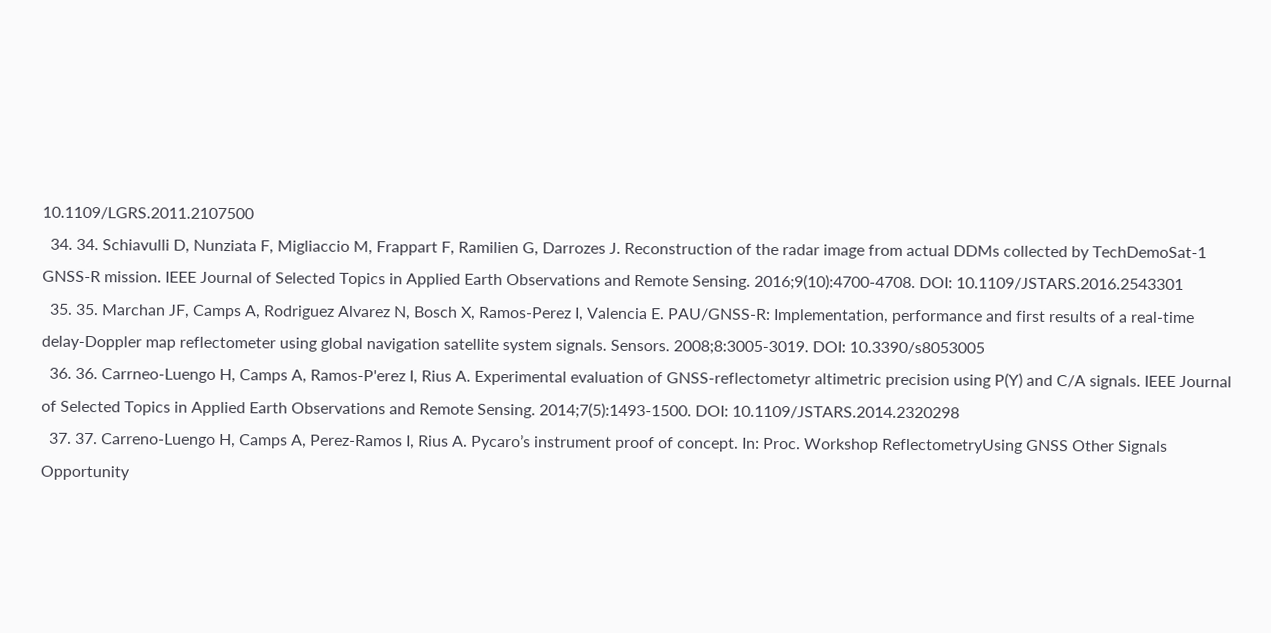10.1109/LGRS.2011.2107500
  34. 34. Schiavulli D, Nunziata F, Migliaccio M, Frappart F, Ramilien G, Darrozes J. Reconstruction of the radar image from actual DDMs collected by TechDemoSat-1 GNSS-R mission. IEEE Journal of Selected Topics in Applied Earth Observations and Remote Sensing. 2016;9(10):4700-4708. DOI: 10.1109/JSTARS.2016.2543301
  35. 35. Marchan JF, Camps A, Rodriguez Alvarez N, Bosch X, Ramos-Perez I, Valencia E. PAU/GNSS-R: Implementation, performance and first results of a real-time delay-Doppler map reflectometer using global navigation satellite system signals. Sensors. 2008;8:3005-3019. DOI: 10.3390/s8053005
  36. 36. Carrneo-Luengo H, Camps A, Ramos-P'erez I, Rius A. Experimental evaluation of GNSS-reflectometyr altimetric precision using P(Y) and C/A signals. IEEE Journal of Selected Topics in Applied Earth Observations and Remote Sensing. 2014;7(5):1493-1500. DOI: 10.1109/JSTARS.2014.2320298
  37. 37. Carreno-Luengo H, Camps A, Perez-Ramos I, Rius A. Pycaro’s instrument proof of concept. In: Proc. Workshop ReflectometryUsing GNSS Other Signals Opportunity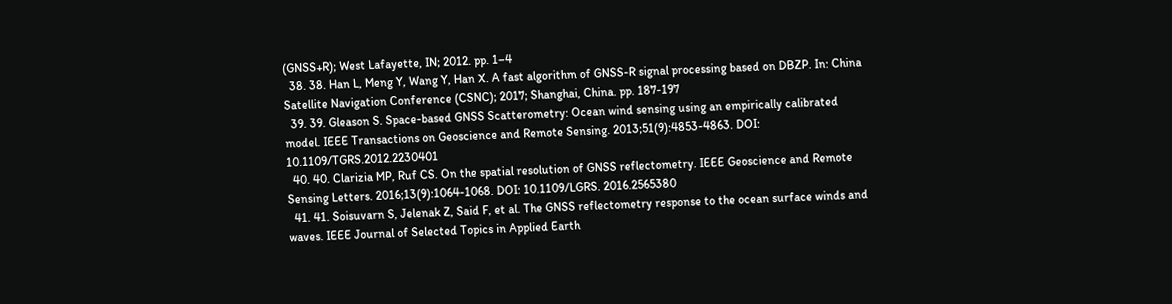(GNSS+R); West Lafayette, IN; 2012. pp. 1–4
  38. 38. Han L, Meng Y, Wang Y, Han X. A fast algorithm of GNSS-R signal processing based on DBZP. In: China Satellite Navigation Conference (CSNC); 2017; Shanghai, China. pp. 187-197
  39. 39. Gleason S. Space-based GNSS Scatterometry: Ocean wind sensing using an empirically calibrated model. IEEE Transactions on Geoscience and Remote Sensing. 2013;51(9):4853-4863. DOI: 10.1109/TGRS.2012.2230401
  40. 40. Clarizia MP, Ruf CS. On the spatial resolution of GNSS reflectometry. IEEE Geoscience and Remote Sensing Letters. 2016;13(9):1064-1068. DOI: 10.1109/LGRS. 2016.2565380
  41. 41. Soisuvarn S, Jelenak Z, Said F, et al. The GNSS reflectometry response to the ocean surface winds and waves. IEEE Journal of Selected Topics in Applied Earth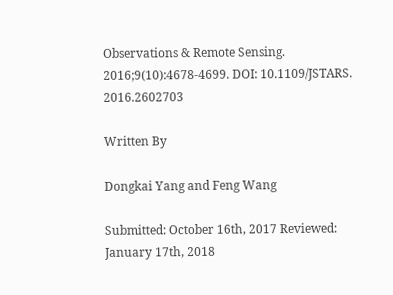Observations & Remote Sensing. 2016;9(10):4678-4699. DOI: 10.1109/JSTARS. 2016.2602703

Written By

Dongkai Yang and Feng Wang

Submitted: October 16th, 2017 Reviewed: January 17th, 2018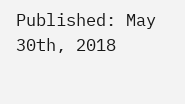Published: May 30th, 2018